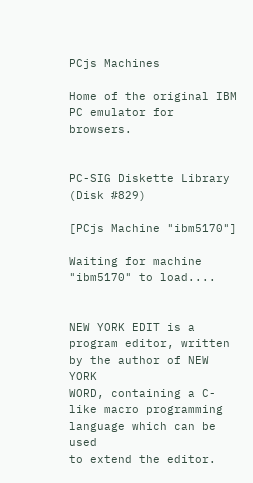PCjs Machines

Home of the original IBM PC emulator for browsers.


PC-SIG Diskette Library (Disk #829)

[PCjs Machine "ibm5170"]

Waiting for machine "ibm5170" to load....


NEW YORK EDIT is a program editor, written by the author of NEW YORK
WORD, containing a C-like macro programming language which can be used
to extend the editor.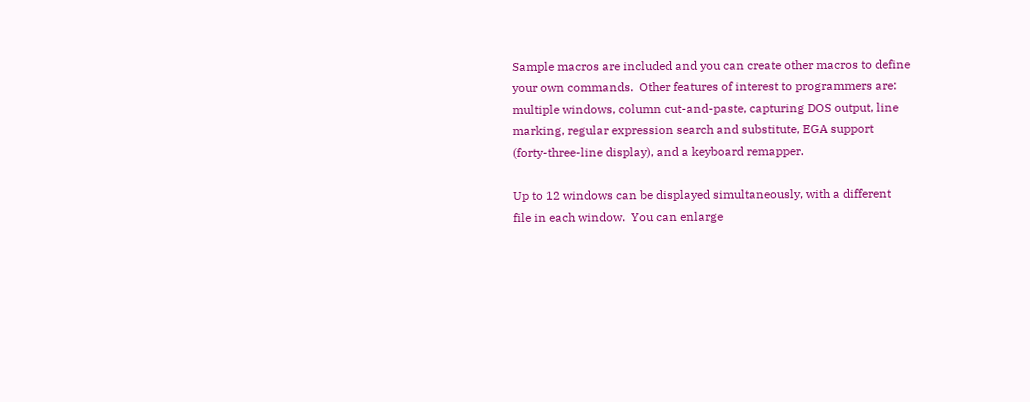Sample macros are included and you can create other macros to define
your own commands.  Other features of interest to programmers are:
multiple windows, column cut-and-paste, capturing DOS output, line
marking, regular expression search and substitute, EGA support
(forty-three-line display), and a keyboard remapper.

Up to 12 windows can be displayed simultaneously, with a different
file in each window.  You can enlarge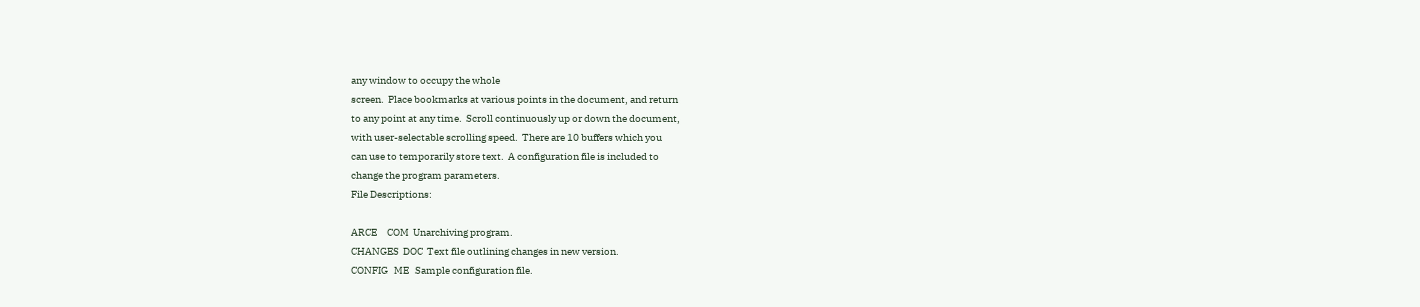any window to occupy the whole
screen.  Place bookmarks at various points in the document, and return
to any point at any time.  Scroll continuously up or down the document,
with user-selectable scrolling speed.  There are 10 buffers which you
can use to temporarily store text.  A configuration file is included to
change the program parameters.
File Descriptions:

ARCE     COM  Unarchiving program.
CHANGES  DOC  Text file outlining changes in new version.
CONFIG   ME   Sample configuration file.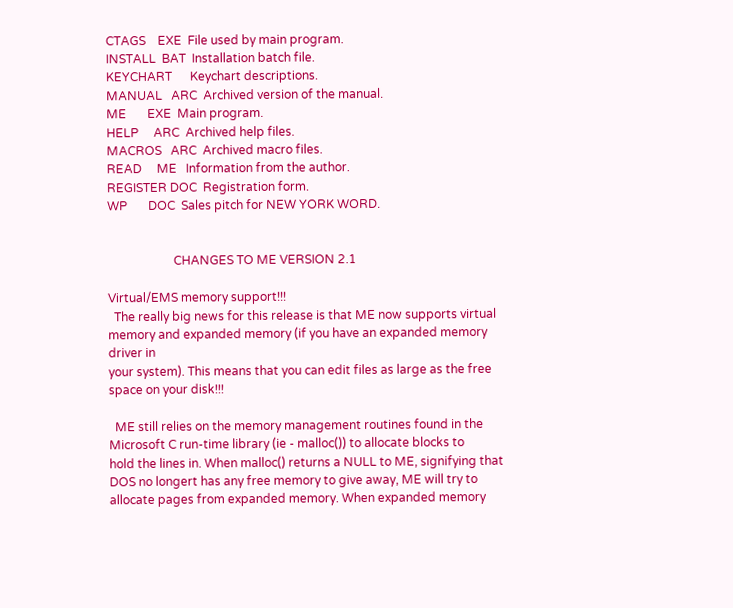CTAGS    EXE  File used by main program.
INSTALL  BAT  Installation batch file.
KEYCHART      Keychart descriptions.
MANUAL   ARC  Archived version of the manual.
ME       EXE  Main program.
HELP     ARC  Archived help files.
MACROS   ARC  Archived macro files.
READ     ME   Information from the author.
REGISTER DOC  Registration form.
WP       DOC  Sales pitch for NEW YORK WORD.


                      CHANGES TO ME VERSION 2.1

Virtual/EMS memory support!!!
  The really big news for this release is that ME now supports virtual
memory and expanded memory (if you have an expanded memory driver in
your system). This means that you can edit files as large as the free
space on your disk!!!

  ME still relies on the memory management routines found in the
Microsoft C run-time library (ie - malloc()) to allocate blocks to
hold the lines in. When malloc() returns a NULL to ME, signifying that
DOS no longert has any free memory to give away, ME will try to
allocate pages from expanded memory. When expanded memory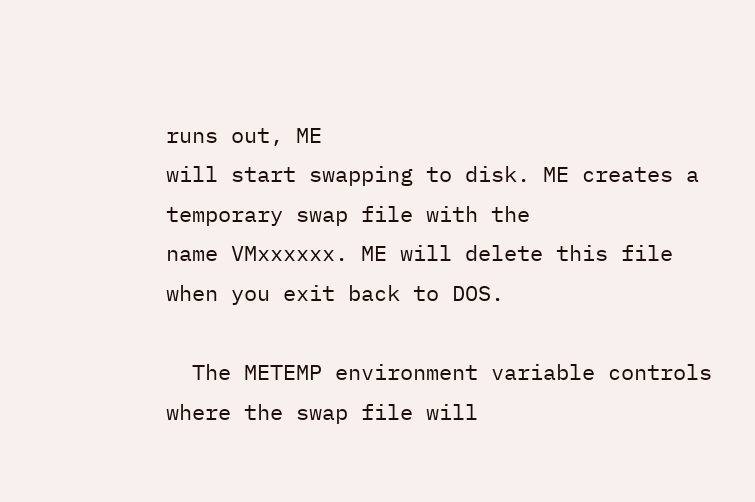runs out, ME
will start swapping to disk. ME creates a temporary swap file with the
name VMxxxxxx. ME will delete this file when you exit back to DOS.

  The METEMP environment variable controls where the swap file will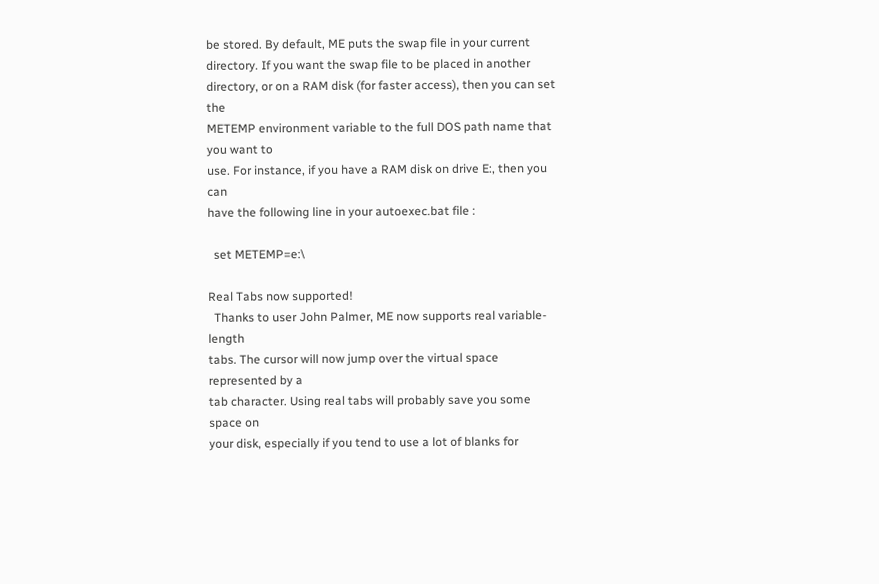be stored. By default, ME puts the swap file in your current
directory. If you want the swap file to be placed in another
directory, or on a RAM disk (for faster access), then you can set the
METEMP environment variable to the full DOS path name that you want to
use. For instance, if you have a RAM disk on drive E:, then you can
have the following line in your autoexec.bat file :

  set METEMP=e:\

Real Tabs now supported!
  Thanks to user John Palmer, ME now supports real variable-length
tabs. The cursor will now jump over the virtual space represented by a
tab character. Using real tabs will probably save you some space on
your disk, especially if you tend to use a lot of blanks for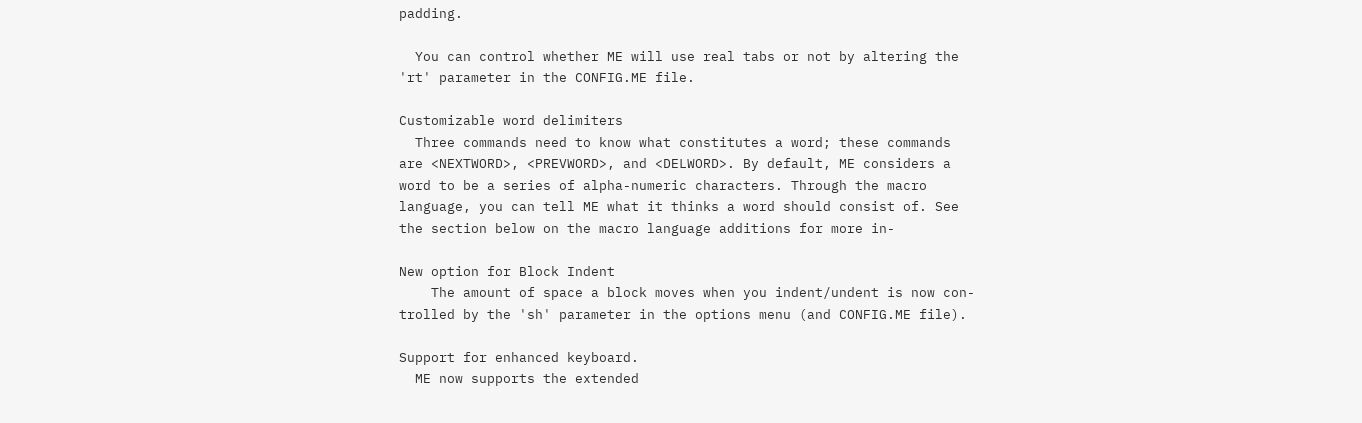padding.

  You can control whether ME will use real tabs or not by altering the
'rt' parameter in the CONFIG.ME file.

Customizable word delimiters
  Three commands need to know what constitutes a word; these commands
are <NEXTWORD>, <PREVWORD>, and <DELWORD>. By default, ME considers a
word to be a series of alpha-numeric characters. Through the macro
language, you can tell ME what it thinks a word should consist of. See
the section below on the macro language additions for more in-

New option for Block Indent
    The amount of space a block moves when you indent/undent is now con-
trolled by the 'sh' parameter in the options menu (and CONFIG.ME file).

Support for enhanced keyboard.
  ME now supports the extended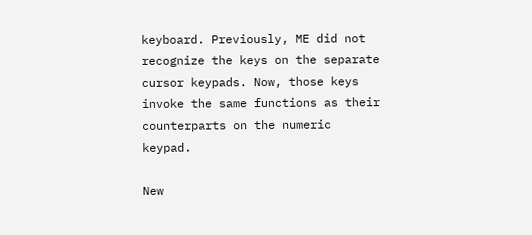keyboard. Previously, ME did not
recognize the keys on the separate cursor keypads. Now, those keys
invoke the same functions as their counterparts on the numeric keypad.

New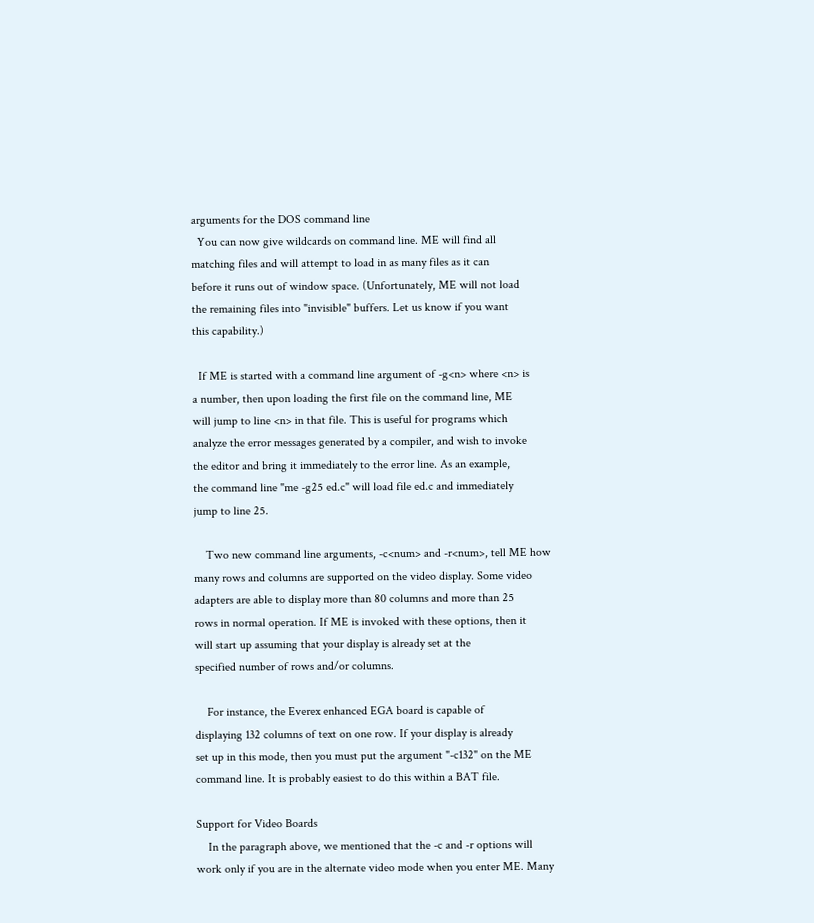arguments for the DOS command line
  You can now give wildcards on command line. ME will find all
matching files and will attempt to load in as many files as it can
before it runs out of window space. (Unfortunately, ME will not load
the remaining files into "invisible" buffers. Let us know if you want
this capability.)

  If ME is started with a command line argument of -g<n> where <n> is
a number, then upon loading the first file on the command line, ME
will jump to line <n> in that file. This is useful for programs which
analyze the error messages generated by a compiler, and wish to invoke
the editor and bring it immediately to the error line. As an example,
the command line "me -g25 ed.c" will load file ed.c and immediately
jump to line 25.

    Two new command line arguments, -c<num> and -r<num>, tell ME how
many rows and columns are supported on the video display. Some video
adapters are able to display more than 80 columns and more than 25
rows in normal operation. If ME is invoked with these options, then it
will start up assuming that your display is already set at the
specified number of rows and/or columns.

    For instance, the Everex enhanced EGA board is capable of
displaying 132 columns of text on one row. If your display is already
set up in this mode, then you must put the argument "-c132" on the ME
command line. It is probably easiest to do this within a BAT file.

Support for Video Boards
    In the paragraph above, we mentioned that the -c and -r options will
work only if you are in the alternate video mode when you enter ME. Many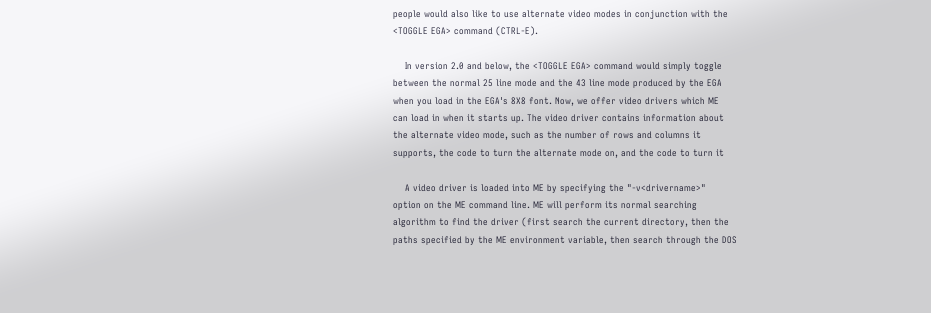people would also like to use alternate video modes in conjunction with the
<TOGGLE EGA> command (CTRL-E).

    In version 2.0 and below, the <TOGGLE EGA> command would simply toggle
between the normal 25 line mode and the 43 line mode produced by the EGA
when you load in the EGA's 8X8 font. Now, we offer video drivers which ME
can load in when it starts up. The video driver contains information about
the alternate video mode, such as the number of rows and columns it
supports, the code to turn the alternate mode on, and the code to turn it

    A video driver is loaded into ME by specifying the "-v<drivername>"
option on the ME command line. ME will perform its normal searching
algorithm to find the driver (first search the current directory, then the
paths specified by the ME environment variable, then search through the DOS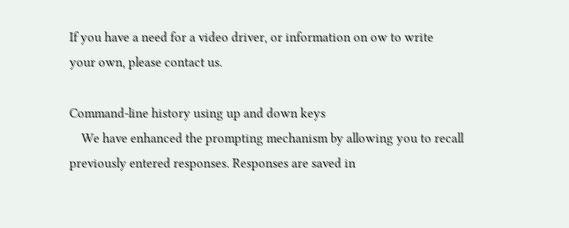If you have a need for a video driver, or information on ow to write
your own, please contact us.

Command-line history using up and down keys
    We have enhanced the prompting mechanism by allowing you to recall
previously entered responses. Responses are saved in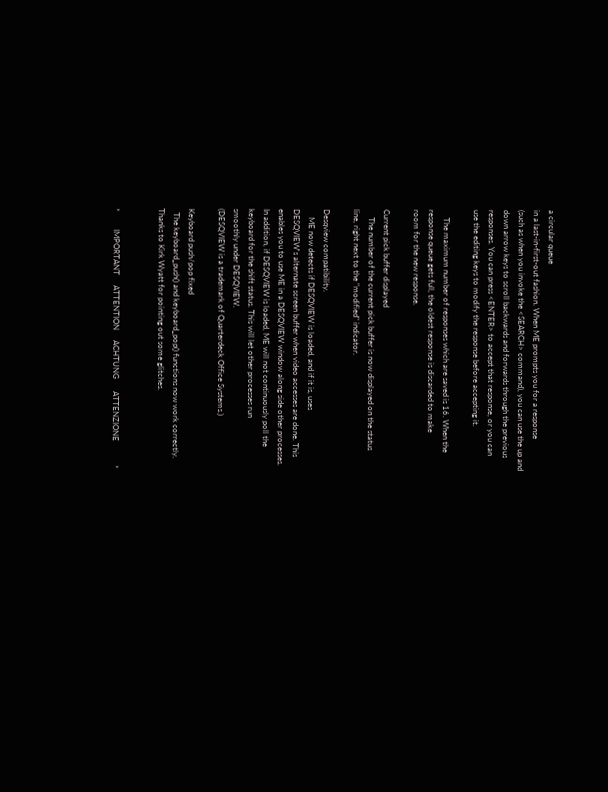a circular queue
in a last-in-first-out fashion. When ME prompts you for a response
(such as when you invoke the <SEARCH> command), you can use the up and
down arrow keys to scroll backwards and forwards through the previous
responses. You can press <ENTER> to accept that response, or you can
use the editing keys to modify the response before accepting it.

    The maximum number of responses which are saved is 16. When the
response queue gets full, the oldest response is discarded to make
room for the new response.

Current pick buffer displayed
    The number of the current pick buffer is now displayed on the status
line, right next to the "modified" indicator.

Desqview compatibility.
    ME now detects if DESQVIEW is loaded, and if it is, uses
DESQVIEW's alternate screen buffer when video accesses are done. This
enables you to use ME in a DESQVIEW window along side other processes.
In addition, if DESQVIEW is loaded, ME will not continuously poll the
keyboard for the shift status. This will let other processes run
smoothly under DESQVIEW.
(DESQVIEW is a trademark of Quarterdeck Office Systems.)

Keyboard push/pop fixed
  The keyboard_push() and keyboard_pop() functions now work correctly.
Thanks to Kirk Wyatt for pointing out some glitches.


*         IMPORTANT     ATTENTION     ACHTUNG      ATTENZIONE            *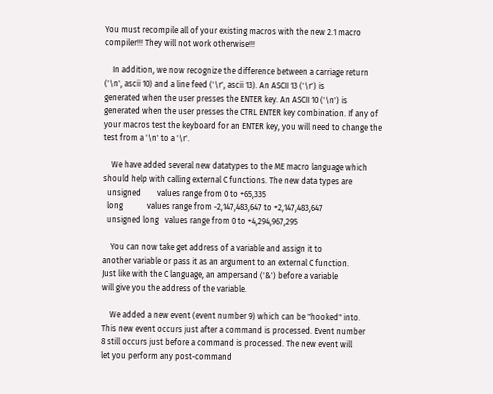You must recompile all of your existing macros with the new 2.1 macro
compiler!!! They will not work otherwise!!!

    In addition, we now recognize the difference between a carriage return
('\n', ascii 10) and a line feed ('\r', ascii 13). An ASCII 13 ('\r') is
generated when the user presses the ENTER key. An ASCII 10 ('\n') is
generated when the user presses the CTRL ENTER key combination. If any of
your macros test the keyboard for an ENTER key, you will need to change the
test from a '\n' to a '\r'.

    We have added several new datatypes to the ME macro language which
should help with calling external C functions. The new data types are
  unsigned        values range from 0 to +65,335
  long            values range from -2,147,483,647 to +2,147,483,647
  unsigned long   values range from 0 to +4,294,967,295

    You can now take get address of a variable and assign it to
another variable or pass it as an argument to an external C function.
Just like with the C language, an ampersand ('&') before a variable
will give you the address of the variable.

    We added a new event (event number 9) which can be "hooked" into.
This new event occurs just after a command is processed. Event number
8 still occurs just before a command is processed. The new event will
let you perform any post-command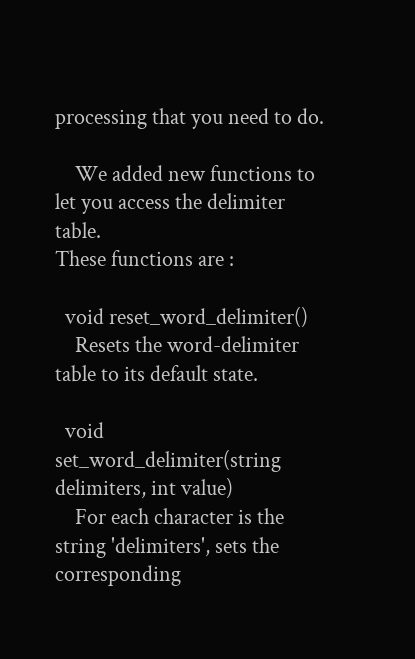processing that you need to do.

    We added new functions to let you access the delimiter table.
These functions are :

  void reset_word_delimiter()
    Resets the word-delimiter table to its default state.

  void set_word_delimiter(string delimiters, int value)
    For each character is the string 'delimiters', sets the
corresponding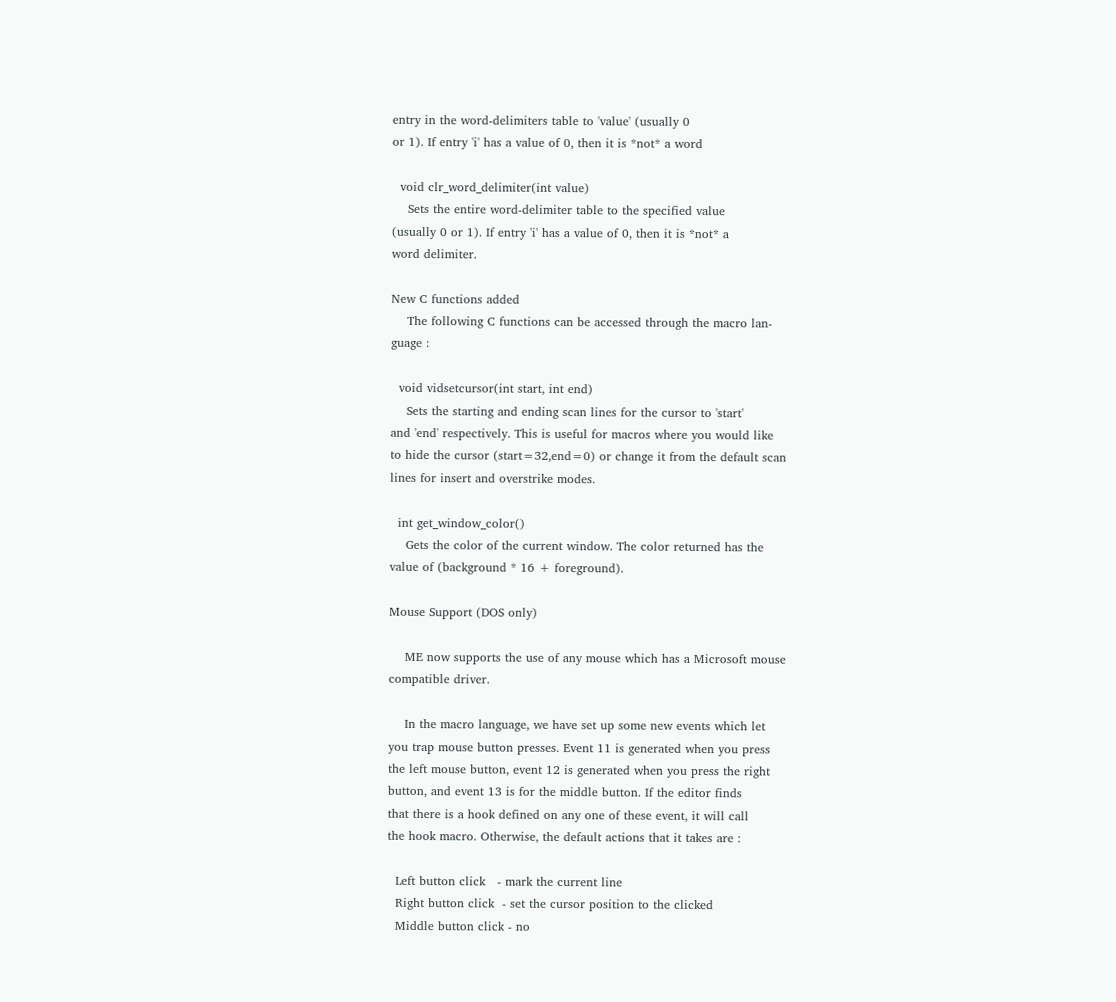entry in the word-delimiters table to 'value' (usually 0
or 1). If entry 'i' has a value of 0, then it is *not* a word

  void clr_word_delimiter(int value)
    Sets the entire word-delimiter table to the specified value
(usually 0 or 1). If entry 'i' has a value of 0, then it is *not* a
word delimiter.

New C functions added
    The following C functions can be accessed through the macro lan-
guage :

  void vidsetcursor(int start, int end)
    Sets the starting and ending scan lines for the cursor to 'start'
and 'end' respectively. This is useful for macros where you would like
to hide the cursor (start=32,end=0) or change it from the default scan
lines for insert and overstrike modes.

  int get_window_color()
    Gets the color of the current window. The color returned has the
value of (background * 16 + foreground).

Mouse Support (DOS only)

    ME now supports the use of any mouse which has a Microsoft mouse
compatible driver.

    In the macro language, we have set up some new events which let
you trap mouse button presses. Event 11 is generated when you press
the left mouse button, event 12 is generated when you press the right
button, and event 13 is for the middle button. If the editor finds
that there is a hook defined on any one of these event, it will call
the hook macro. Otherwise, the default actions that it takes are :

  Left button click   - mark the current line
  Right button click  - set the cursor position to the clicked
  Middle button click - no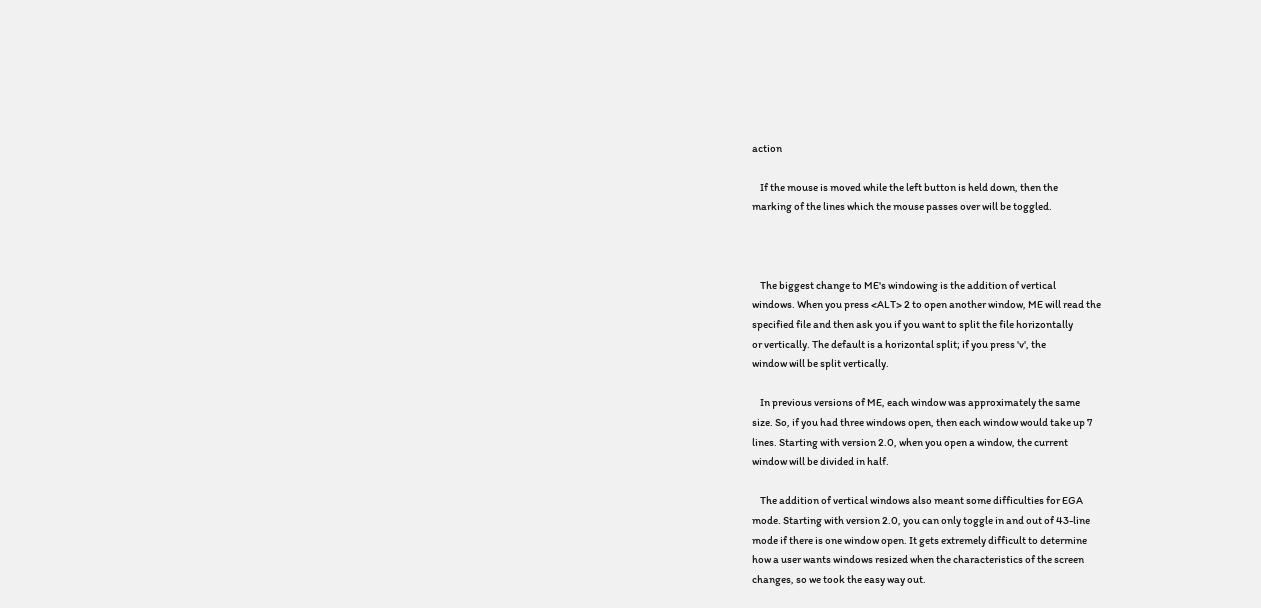action

    If the mouse is moved while the left button is held down, then the
marking of the lines which the mouse passes over will be toggled.



    The biggest change to ME's windowing is the addition of vertical
windows. When you press <ALT> 2 to open another window, ME will read the
specified file and then ask you if you want to split the file horizontally
or vertically. The default is a horizontal split; if you press 'v', the
window will be split vertically.

    In previous versions of ME, each window was approximately the same
size. So, if you had three windows open, then each window would take up 7
lines. Starting with version 2.0, when you open a window, the current
window will be divided in half.

    The addition of vertical windows also meant some difficulties for EGA
mode. Starting with version 2.0, you can only toggle in and out of 43-line
mode if there is one window open. It gets extremely difficult to determine
how a user wants windows resized when the characteristics of the screen
changes, so we took the easy way out.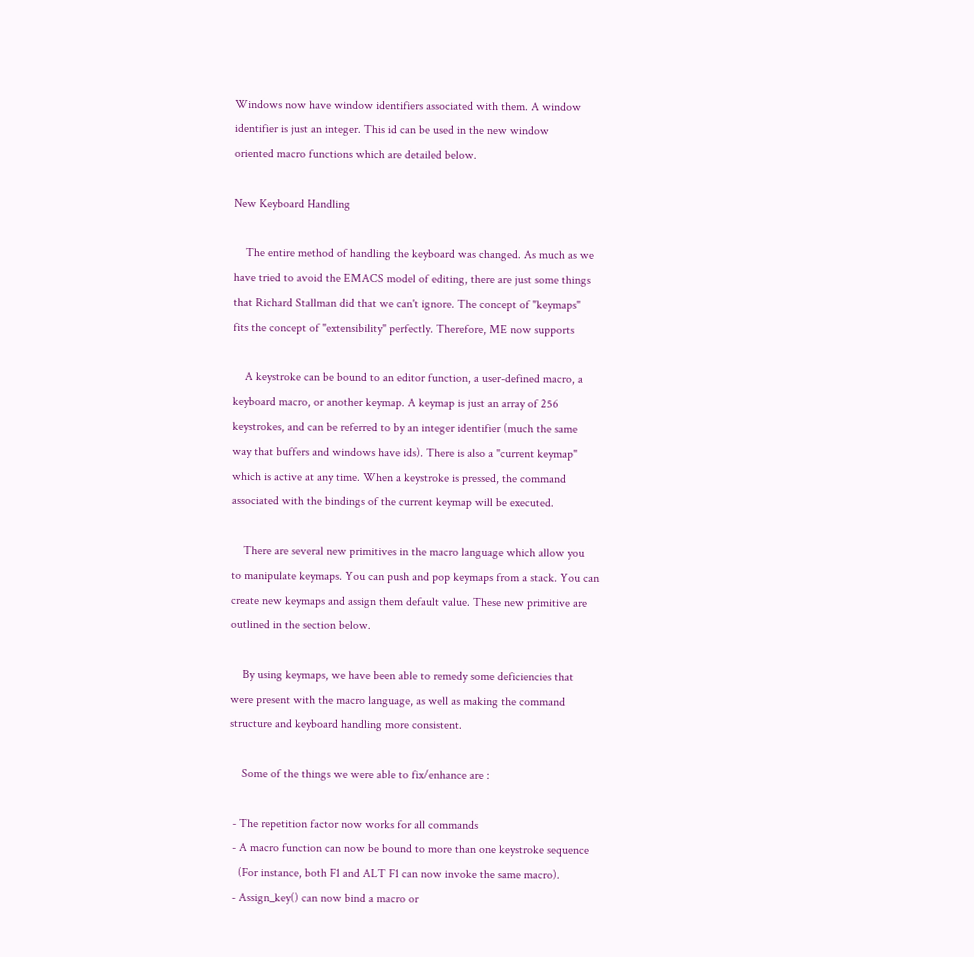Windows now have window identifiers associated with them. A window
identifier is just an integer. This id can be used in the new window
oriented macro functions which are detailed below.

New Keyboard Handling

    The entire method of handling the keyboard was changed. As much as we
have tried to avoid the EMACS model of editing, there are just some things
that Richard Stallman did that we can't ignore. The concept of "keymaps"
fits the concept of "extensibility" perfectly. Therefore, ME now supports

    A keystroke can be bound to an editor function, a user-defined macro, a
keyboard macro, or another keymap. A keymap is just an array of 256
keystrokes, and can be referred to by an integer identifier (much the same
way that buffers and windows have ids). There is also a "current keymap"
which is active at any time. When a keystroke is pressed, the command
associated with the bindings of the current keymap will be executed.

    There are several new primitives in the macro language which allow you
to manipulate keymaps. You can push and pop keymaps from a stack. You can
create new keymaps and assign them default value. These new primitive are
outlined in the section below.

    By using keymaps, we have been able to remedy some deficiencies that
were present with the macro language, as well as making the command
structure and keyboard handling more consistent.

    Some of the things we were able to fix/enhance are :

 - The repetition factor now works for all commands
 - A macro function can now be bound to more than one keystroke sequence
   (For instance, both F1 and ALT F1 can now invoke the same macro).
 - Assign_key() can now bind a macro or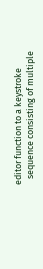editor function to a keystroke
   sequence consisting of multiple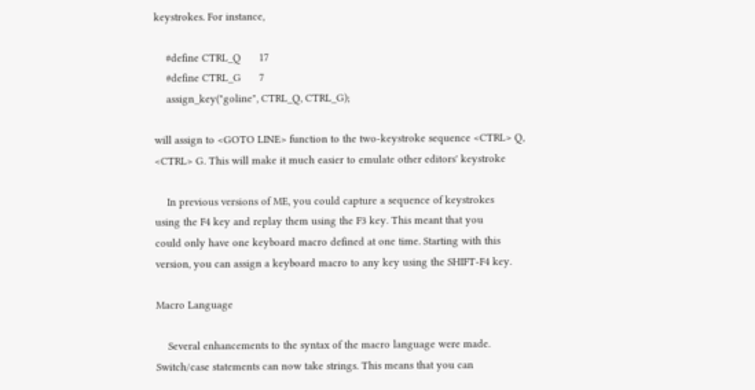keystrokes. For instance,

    #define CTRL_Q      17
    #define CTRL_G      7
    assign_key("goline", CTRL_Q, CTRL_G);

will assign to <GOTO LINE> function to the two-keystroke sequence <CTRL> Q,
<CTRL> G. This will make it much easier to emulate other editors' keystroke

    In previous versions of ME, you could capture a sequence of keystrokes
using the F4 key and replay them using the F3 key. This meant that you
could only have one keyboard macro defined at one time. Starting with this
version, you can assign a keyboard macro to any key using the SHIFT-F4 key.

Macro Language

    Several enhancements to the syntax of the macro language were made.
Switch/case statements can now take strings. This means that you can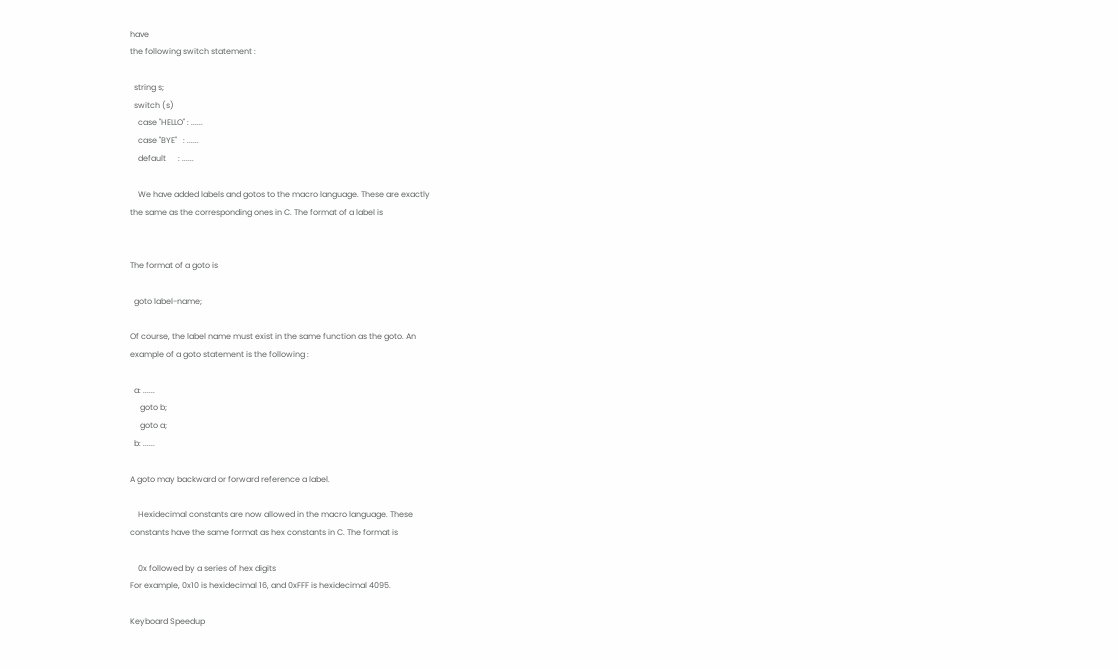have
the following switch statement :

  string s;
  switch (s)
    case "HELLO" : ......
    case "BYE"   : ......
    default      : ......

    We have added labels and gotos to the macro language. These are exactly
the same as the corresponding ones in C. The format of a label is


The format of a goto is

  goto label-name;

Of course, the label name must exist in the same function as the goto. An
example of a goto statement is the following :

  a: ......
     goto b;
     goto a;
  b: ......

A goto may backward or forward reference a label.

    Hexidecimal constants are now allowed in the macro language. These
constants have the same format as hex constants in C. The format is

    0x followed by a series of hex digits
For example, 0x10 is hexidecimal 16, and 0xFFF is hexidecimal 4095.

Keyboard Speedup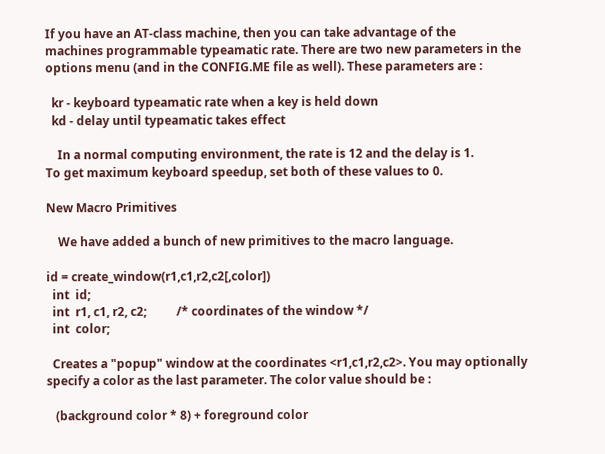If you have an AT-class machine, then you can take advantage of the
machines programmable typeamatic rate. There are two new parameters in the
options menu (and in the CONFIG.ME file as well). These parameters are :

  kr - keyboard typeamatic rate when a key is held down
  kd - delay until typeamatic takes effect

    In a normal computing environment, the rate is 12 and the delay is 1.
To get maximum keyboard speedup, set both of these values to 0.

New Macro Primitives

    We have added a bunch of new primitives to the macro language.

id = create_window(r1,c1,r2,c2[,color])
  int  id;
  int  r1, c1, r2, c2;          /* coordinates of the window */
  int  color;

  Creates a "popup" window at the coordinates <r1,c1,r2,c2>. You may optionally
specify a color as the last parameter. The color value should be :

   (background color * 8) + foreground color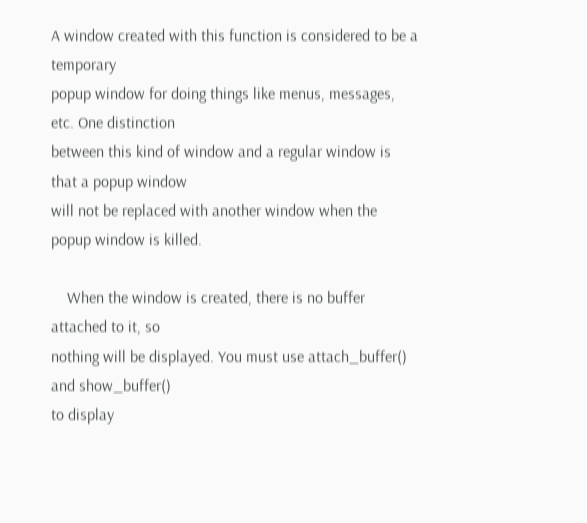A window created with this function is considered to be a temporary
popup window for doing things like menus, messages, etc. One distinction
between this kind of window and a regular window is that a popup window
will not be replaced with another window when the popup window is killed.

    When the window is created, there is no buffer attached to it, so
nothing will be displayed. You must use attach_buffer() and show_buffer()
to display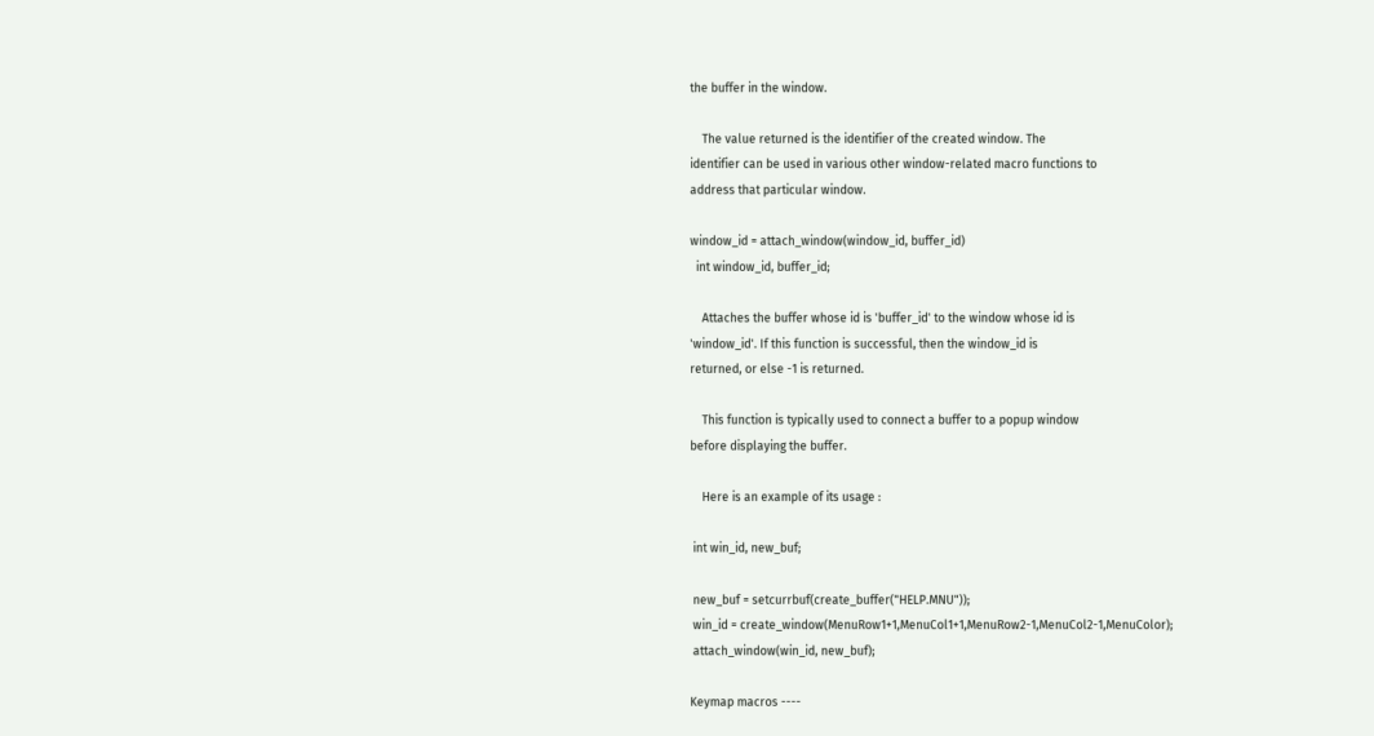the buffer in the window.

    The value returned is the identifier of the created window. The
identifier can be used in various other window-related macro functions to
address that particular window.

window_id = attach_window(window_id, buffer_id)
  int window_id, buffer_id;

    Attaches the buffer whose id is 'buffer_id' to the window whose id is
'window_id'. If this function is successful, then the window_id is
returned, or else -1 is returned.

    This function is typically used to connect a buffer to a popup window
before displaying the buffer.

    Here is an example of its usage :

 int win_id, new_buf;

 new_buf = setcurrbuf(create_buffer("HELP.MNU"));
 win_id = create_window(MenuRow1+1,MenuCol1+1,MenuRow2-1,MenuCol2-1,MenuColor);
 attach_window(win_id, new_buf);

Keymap macros ----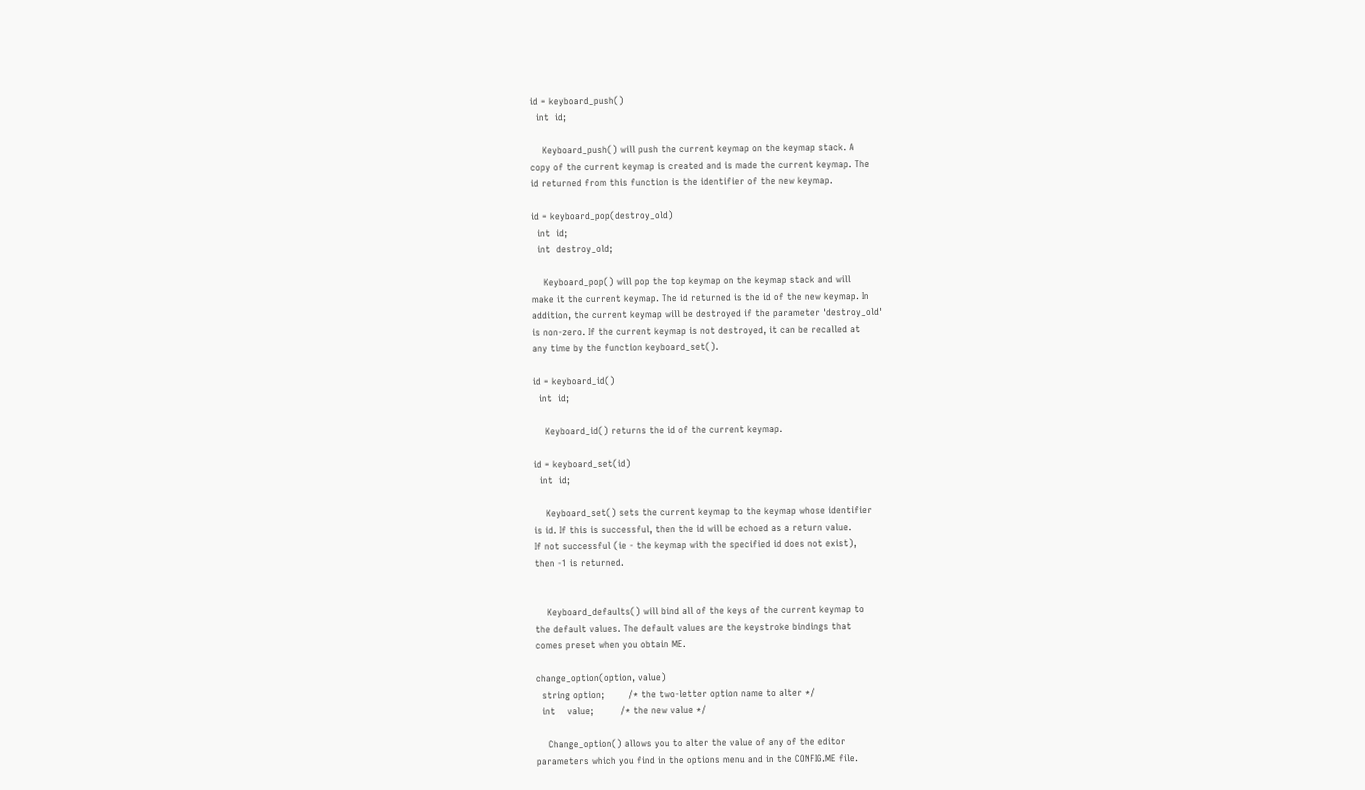id = keyboard_push()
  int  id;

    Keyboard_push() will push the current keymap on the keymap stack. A
copy of the current keymap is created and is made the current keymap. The
id returned from this function is the identifier of the new keymap.

id = keyboard_pop(destroy_old)
  int  id;
  int  destroy_old;

    Keyboard_pop() will pop the top keymap on the keymap stack and will
make it the current keymap. The id returned is the id of the new keymap. In
addition, the current keymap will be destroyed if the parameter 'destroy_old'
is non-zero. If the current keymap is not destroyed, it can be recalled at
any time by the function keyboard_set().

id = keyboard_id()
  int  id;

    Keyboard_id() returns the id of the current keymap.

id = keyboard_set(id)
  int  id;

    Keyboard_set() sets the current keymap to the keymap whose identifier
is id. If this is successful, then the id will be echoed as a return value.
If not successful (ie - the keymap with the specified id does not exist),
then -1 is returned.


    Keyboard_defaults() will bind all of the keys of the current keymap to
the default values. The default values are the keystroke bindings that
comes preset when you obtain ME.

change_option(option, value)
  string option;        /* the two-letter option name to alter */
  int    value;         /* the new value */

    Change_option() allows you to alter the value of any of the editor
parameters which you find in the options menu and in the CONFIG.ME file.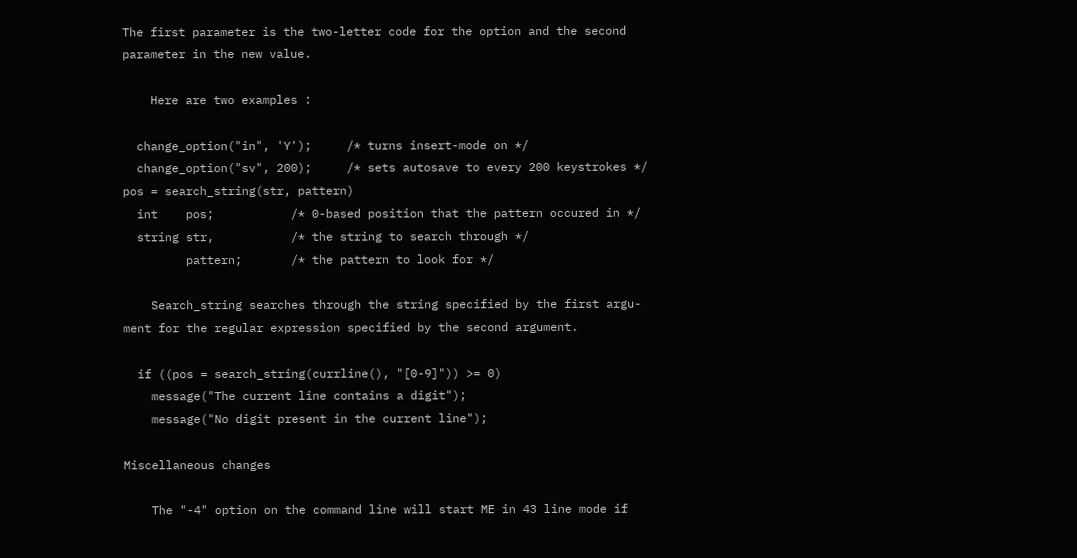The first parameter is the two-letter code for the option and the second
parameter in the new value.

    Here are two examples :

  change_option("in", 'Y');     /* turns insert-mode on */
  change_option("sv", 200);     /* sets autosave to every 200 keystrokes */
pos = search_string(str, pattern)
  int    pos;           /* 0-based position that the pattern occured in */
  string str,           /* the string to search through */
         pattern;       /* the pattern to look for */

    Search_string searches through the string specified by the first argu-
ment for the regular expression specified by the second argument.

  if ((pos = search_string(currline(), "[0-9]")) >= 0)
    message("The current line contains a digit");
    message("No digit present in the current line");

Miscellaneous changes

    The "-4" option on the command line will start ME in 43 line mode if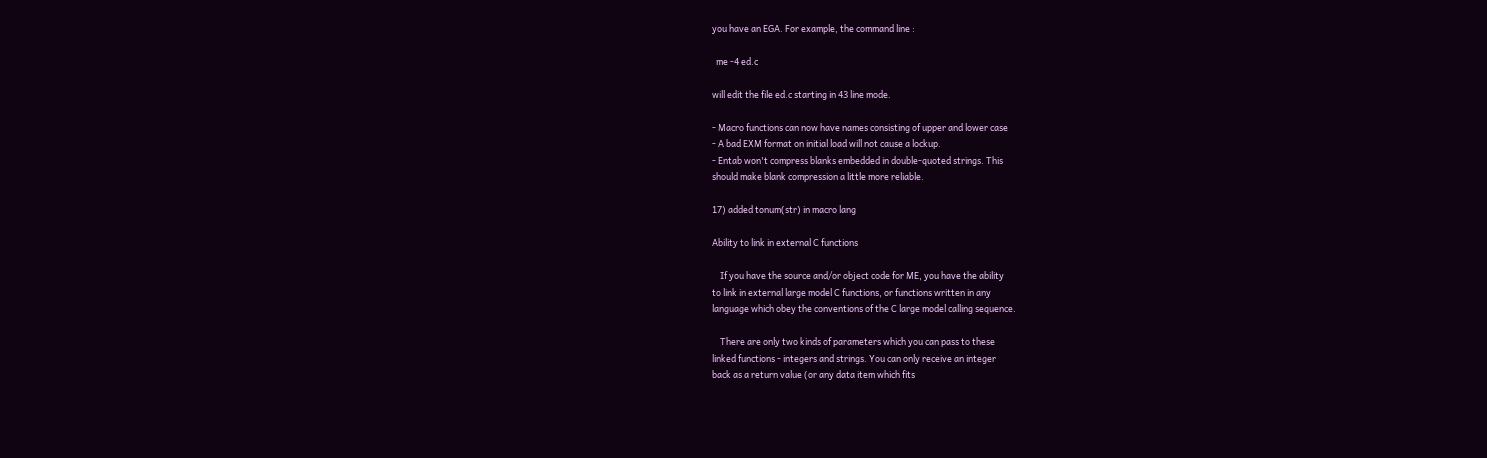you have an EGA. For example, the command line :

  me -4 ed.c

will edit the file ed.c starting in 43 line mode.

- Macro functions can now have names consisting of upper and lower case
- A bad EXM format on initial load will not cause a lockup.
- Entab won't compress blanks embedded in double-quoted strings. This
should make blank compression a little more reliable.

17) added tonum(str) in macro lang

Ability to link in external C functions

    If you have the source and/or object code for ME, you have the ability
to link in external large model C functions, or functions written in any
language which obey the conventions of the C large model calling sequence.

    There are only two kinds of parameters which you can pass to these
linked functions - integers and strings. You can only receive an integer
back as a return value (or any data item which fits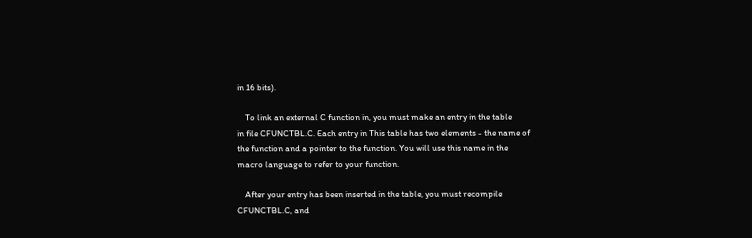in 16 bits).

    To link an external C function in, you must make an entry in the table
in file CFUNCTBL.C. Each entry in This table has two elements - the name of
the function and a pointer to the function. You will use this name in the
macro language to refer to your function.

    After your entry has been inserted in the table, you must recompile
CFUNCTBL.C, and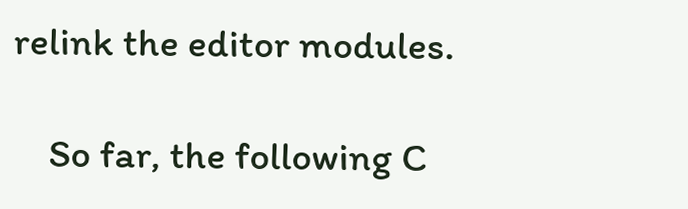relink the editor modules.

    So far, the following C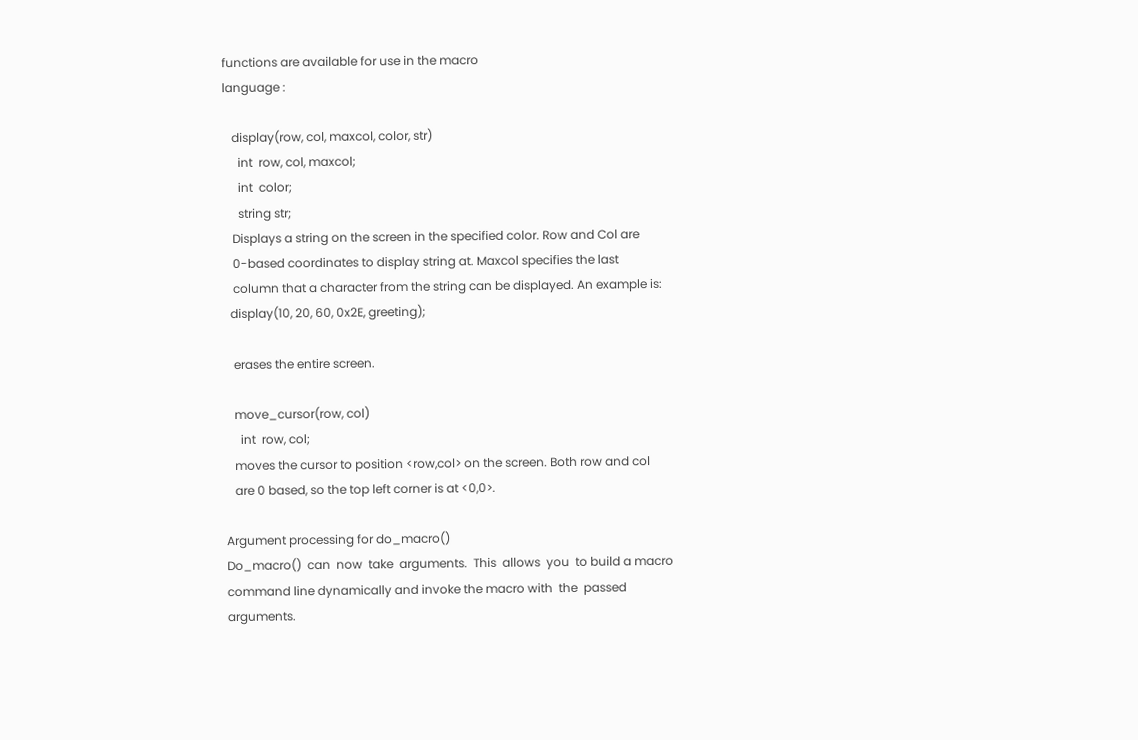functions are available for use in the macro
language :

   display(row, col, maxcol, color, str)
     int  row, col, maxcol;
     int  color;
     string str;
   Displays a string on the screen in the specified color. Row and Col are
   0-based coordinates to display string at. Maxcol specifies the last
   column that a character from the string can be displayed. An example is:
  display(10, 20, 60, 0x2E, greeting);

   erases the entire screen.

   move_cursor(row, col)
     int  row, col;
   moves the cursor to position <row,col> on the screen. Both row and col
   are 0 based, so the top left corner is at <0,0>.

Argument processing for do_macro()
Do_macro()  can  now  take  arguments.  This  allows  you  to build a macro
command line dynamically and invoke the macro with  the  passed  arguments.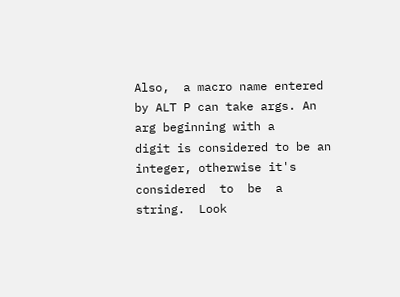Also,  a macro name entered by ALT P can take args. An arg beginning with a
digit is considered to be an integer, otherwise it's  considered  to  be  a
string.  Look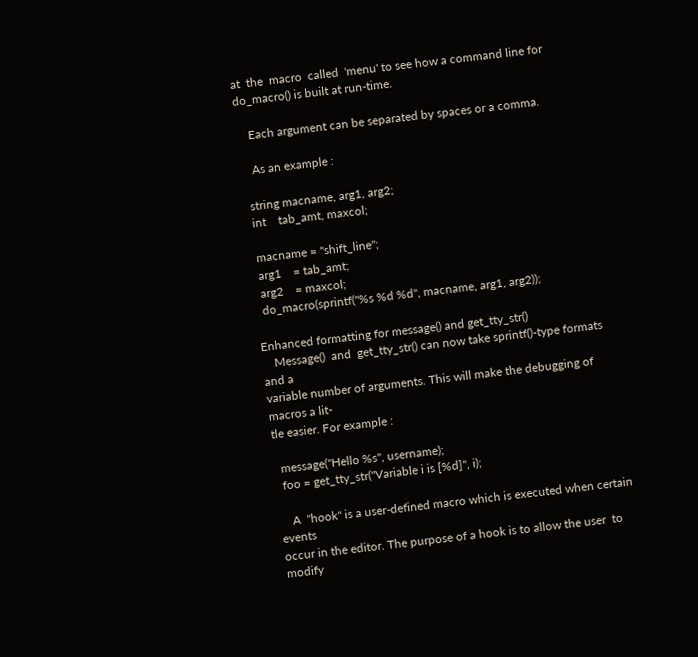at  the  macro  called  'menu' to see how a command line for
do_macro() is built at run-time.

    Each argument can be separated by spaces or a comma.

    As an example :

  string macname, arg1, arg2;
  int    tab_amt, maxcol;

  macname = "shift_line";
  arg1    = tab_amt;
  arg2    = maxcol;
  do_macro(sprintf("%s %d %d", macname, arg1, arg2));

Enhanced formatting for message() and get_tty_str()
    Message()  and  get_tty_str() can now take sprintf()-type formats and a
variable number of arguments. This will make the debugging of macros a lit-
tle easier. For example :

  message("Hello %s", username);
  foo = get_tty_str("Variable i is [%d]", i);

    A  "hook" is a user-defined macro which is executed when certain events
occur in the editor. The purpose of a hook is to allow the user  to  modify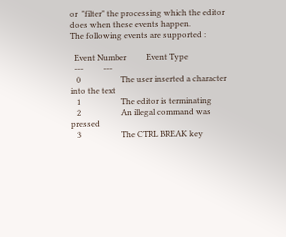or  "filter" the processing which the editor does when these events happen.
The following events are supported :

  Event Number          Event Type
  ---          ---
   0                    The user inserted a character into the text
   1                    The editor is terminating
   2                    An illegal command was pressed
   3                    The CTRL BREAK key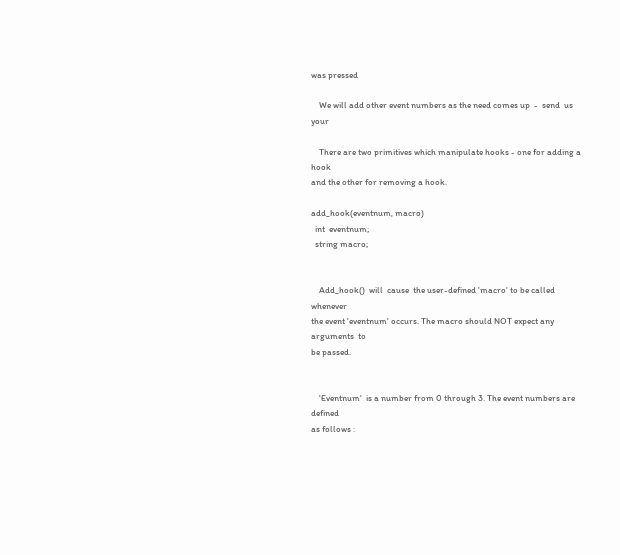was pressed

    We will add other event numbers as the need comes up  -  send  us  your

    There are two primitives which manipulate hooks - one for adding a hook
and the other for removing a hook.

add_hook(eventnum, macro)
  int  eventnum;
  string macro;


    Add_hook()  will  cause  the user-defined 'macro' to be called whenever
the event 'eventnum' occurs. The macro should NOT expect any  arguments  to
be passed.


    'Eventnum'  is a number from 0 through 3. The event numbers are defined
as follows :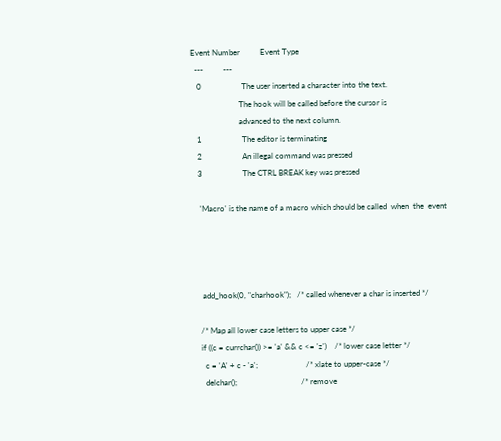Event Number          Event Type
  ---          ---
   0                    The user inserted a character into the text.
                        The hook will be called before the cursor is
                        advanced to the next column.
   1                    The editor is terminating
   2                    An illegal command was pressed
   3                    The CTRL BREAK key was pressed

    'Macro' is the name of a macro which should be called  when  the  event




     add_hook(0, "charhook");   /* called whenever a char is inserted */

    /* Map all lower case letters to upper case */
    if ((c = currchar()) >= 'a' && c <= 'z')    /* lower case letter */
      c = 'A' + c - 'a';                        /* xlate to upper-case */
      delchar();                                /* remove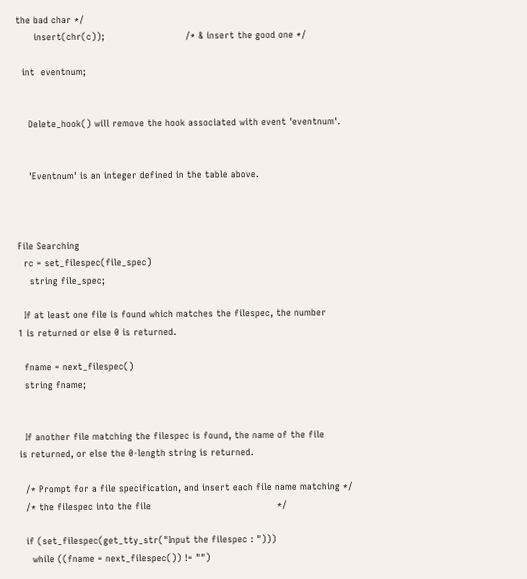the bad char */
      insert(chr(c));                           /* & insert the good one */

  int  eventnum;


    Delete_hook() will remove the hook associated with event 'eventnum'.


    'Eventnum' is an integer defined in the table above.



File Searching
  rc = set_filespec(file_spec)
    string file_spec;

  If at least one file is found which matches the filespec, the number
1 is returned or else 0 is returned.

  fname = next_filespec()
  string fname;


  If another file matching the filespec is found, the name of the file
is returned, or else the 0-length string is returned.

  /* Prompt for a file specification, and insert each file name matching */
  /* the filespec into the file                                          */

  if (set_filespec(get_tty_str("Input the filespec : ")))
    while ((fname = next_filespec()) != "")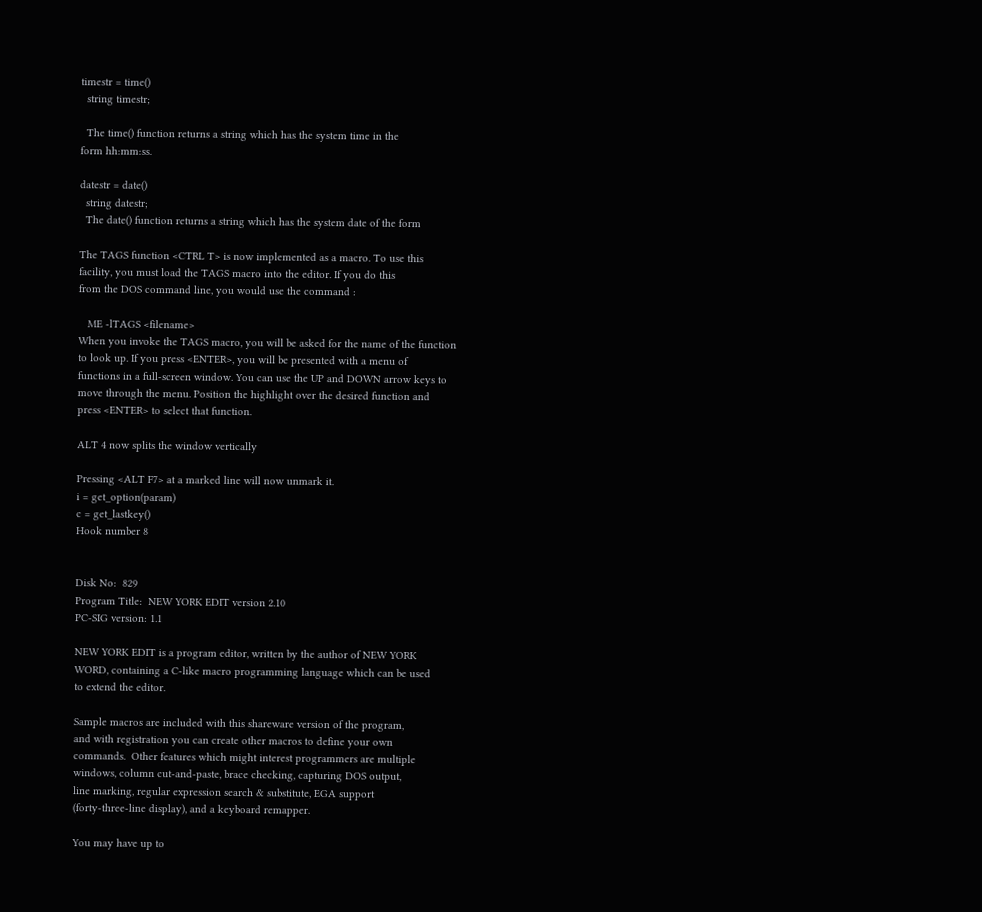timestr = time()
  string timestr;

  The time() function returns a string which has the system time in the
form hh:mm:ss.

datestr = date()
  string datestr;
  The date() function returns a string which has the system date of the form

The TAGS function <CTRL T> is now implemented as a macro. To use this
facility, you must load the TAGS macro into the editor. If you do this
from the DOS command line, you would use the command :

   ME -lTAGS <filename>
When you invoke the TAGS macro, you will be asked for the name of the function
to look up. If you press <ENTER>, you will be presented with a menu of
functions in a full-screen window. You can use the UP and DOWN arrow keys to
move through the menu. Position the highlight over the desired function and
press <ENTER> to select that function.

ALT 4 now splits the window vertically

Pressing <ALT F7> at a marked line will now unmark it.
i = get_option(param)
c = get_lastkey()
Hook number 8


Disk No:  829
Program Title:  NEW YORK EDIT version 2.10
PC-SIG version: 1.1

NEW YORK EDIT is a program editor, written by the author of NEW YORK
WORD, containing a C-like macro programming language which can be used
to extend the editor.

Sample macros are included with this shareware version of the program,
and with registration you can create other macros to define your own
commands.  Other features which might interest programmers are multiple
windows, column cut-and-paste, brace checking, capturing DOS output,
line marking, regular expression search & substitute, EGA support
(forty-three-line display), and a keyboard remapper.

You may have up to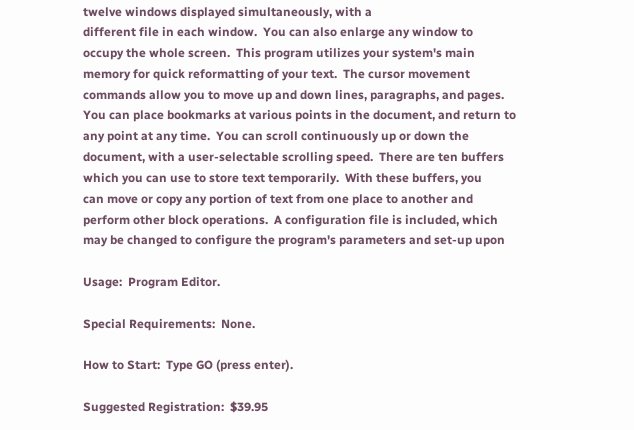twelve windows displayed simultaneously, with a
different file in each window.  You can also enlarge any window to
occupy the whole screen.  This program utilizes your system's main
memory for quick reformatting of your text.  The cursor movement
commands allow you to move up and down lines, paragraphs, and pages.
You can place bookmarks at various points in the document, and return to
any point at any time.  You can scroll continuously up or down the
document, with a user-selectable scrolling speed.  There are ten buffers
which you can use to store text temporarily.  With these buffers, you
can move or copy any portion of text from one place to another and
perform other block operations.  A configuration file is included, which
may be changed to configure the program's parameters and set-up upon

Usage:  Program Editor.

Special Requirements:  None.

How to Start:  Type GO (press enter).

Suggested Registration:  $39.95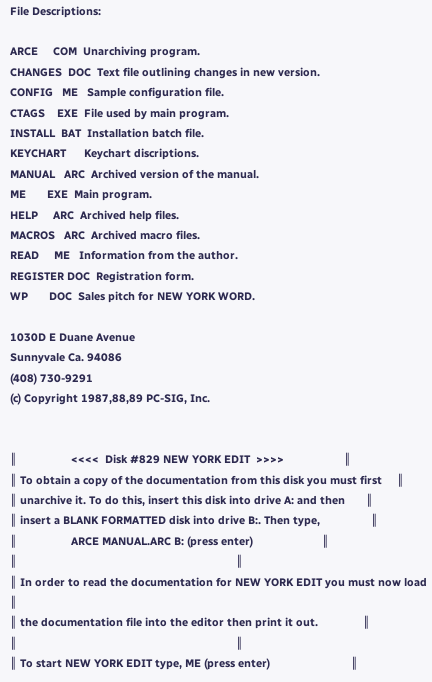File Descriptions:

ARCE     COM  Unarchiving program.
CHANGES  DOC  Text file outlining changes in new version.
CONFIG   ME   Sample configuration file.
CTAGS    EXE  File used by main program.
INSTALL  BAT  Installation batch file.
KEYCHART      Keychart discriptions.
MANUAL   ARC  Archived version of the manual.
ME       EXE  Main program.
HELP     ARC  Archived help files.
MACROS   ARC  Archived macro files.
READ     ME   Information from the author.
REGISTER DOC  Registration form.
WP       DOC  Sales pitch for NEW YORK WORD.

1030D E Duane Avenue
Sunnyvale Ca. 94086
(408) 730-9291
(c) Copyright 1987,88,89 PC-SIG, Inc.


║                  <<<<  Disk #829 NEW YORK EDIT  >>>>                    ║
║ To obtain a copy of the documentation from this disk you must first     ║
║ unarchive it. To do this, insert this disk into drive A: and then       ║
║ insert a BLANK FORMATTED disk into drive B:. Then type,                 ║
║                  ARCE MANUAL.ARC B: (press enter)                       ║
║                                                                         ║
║ In order to read the documentation for NEW YORK EDIT you must now load  ║
║ the documentation file into the editor then print it out.               ║
║                                                                         ║
║ To start NEW YORK EDIT type, ME (press enter)                           ║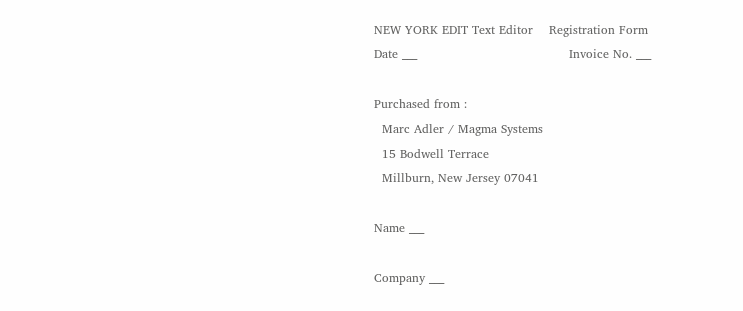NEW YORK EDIT Text Editor    Registration Form
Date ___                                      Invoice No. ___

Purchased from :
  Marc Adler / Magma Systems
  15 Bodwell Terrace
  Millburn, New Jersey 07041

Name ___

Company ___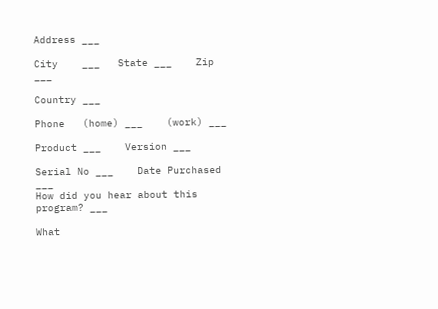Address ___

City    ___   State ___    Zip ___

Country ___

Phone   (home) ___    (work) ___

Product ___    Version ___

Serial No ___    Date Purchased ___
How did you hear about this program? ___

What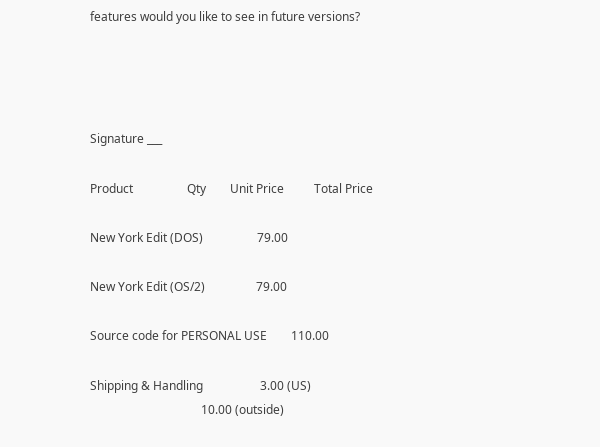features would you like to see in future versions?




Signature ___

Product                  Qty        Unit Price          Total Price

New York Edit (DOS)                  79.00

New York Edit (OS/2)                 79.00

Source code for PERSONAL USE        110.00

Shipping & Handling                   3.00 (US)
                                     10.00 (outside)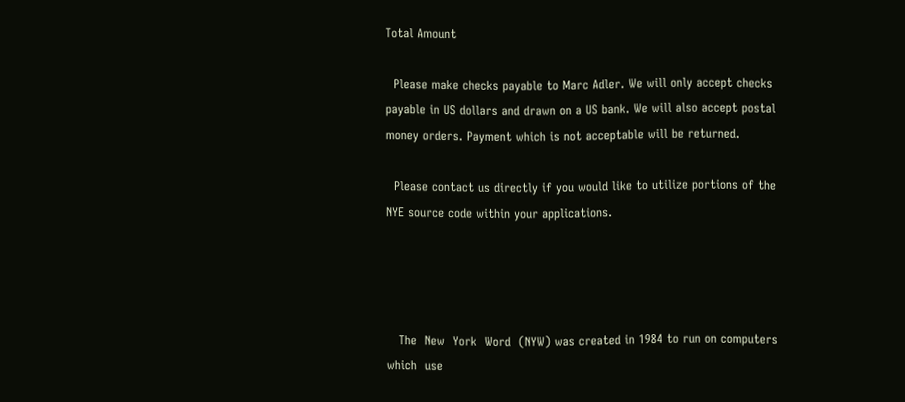Total Amount

  Please make checks payable to Marc Adler. We will only accept checks
payable in US dollars and drawn on a US bank. We will also accept postal
money orders. Payment which is not acceptable will be returned.

  Please contact us directly if you would like to utilize portions of the
NYE source code within your applications.




   The  New  York  Word  (NYW) was created in 1984 to run on computers
which  use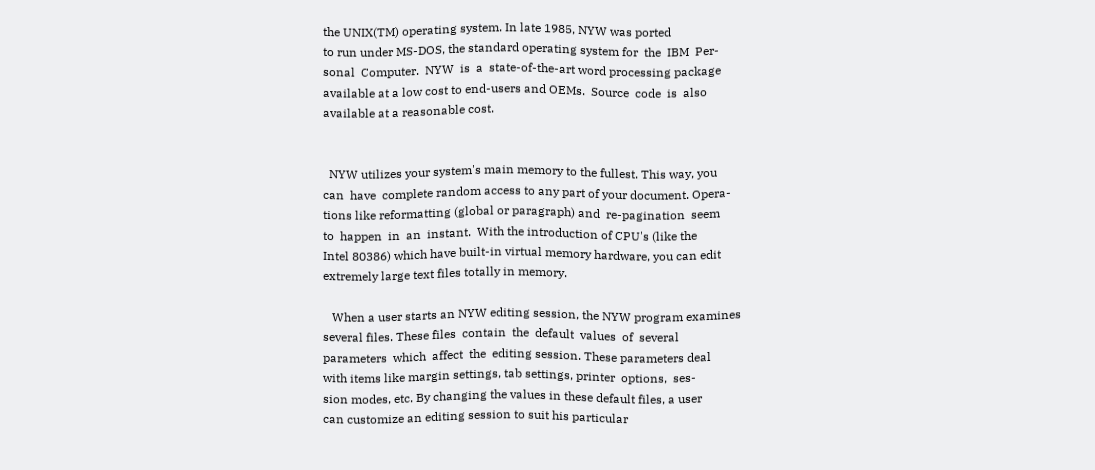the UNIX(TM) operating system. In late 1985, NYW was ported
to run under MS-DOS, the standard operating system for  the  IBM  Per-
sonal  Computer.  NYW  is  a  state-of-the-art word processing package
available at a low cost to end-users and OEMs.  Source  code  is  also
available at a reasonable cost.


  NYW utilizes your system's main memory to the fullest. This way, you
can  have  complete random access to any part of your document. Opera-
tions like reformatting (global or paragraph) and  re-pagination  seem
to  happen  in  an  instant.  With the introduction of CPU's (like the
Intel 80386) which have built-in virtual memory hardware, you can edit
extremely large text files totally in memory.

   When a user starts an NYW editing session, the NYW program examines
several files. These files  contain  the  default  values  of  several
parameters  which  affect  the  editing session. These parameters deal
with items like margin settings, tab settings, printer  options,  ses-
sion modes, etc. By changing the values in these default files, a user
can customize an editing session to suit his particular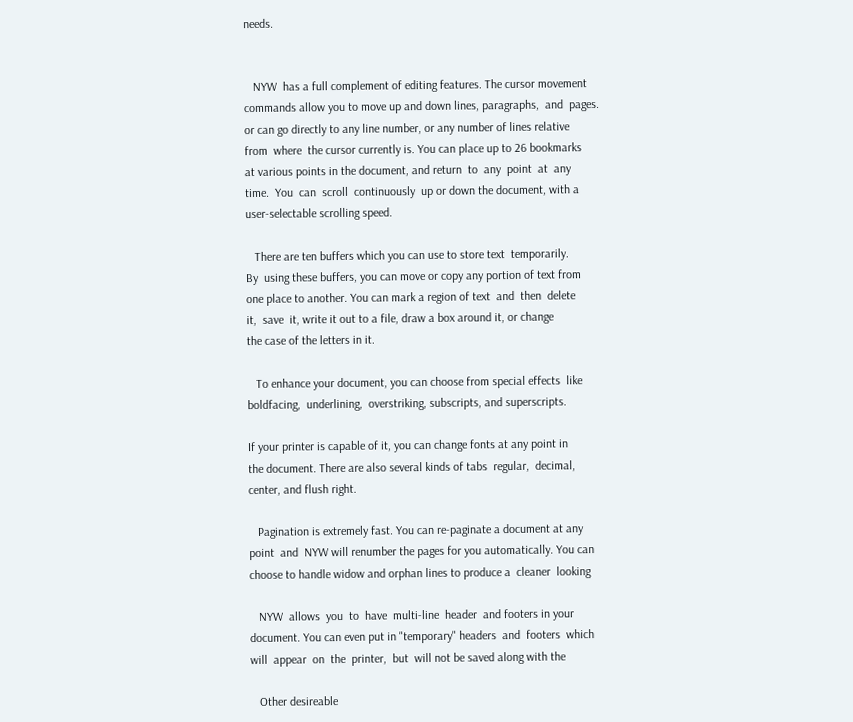needs.


   NYW  has a full complement of editing features. The cursor movement
commands allow you to move up and down lines, paragraphs,  and  pages.
or can go directly to any line number, or any number of lines relative
from  where  the cursor currently is. You can place up to 26 bookmarks
at various points in the document, and return  to  any  point  at  any
time.  You  can  scroll  continuously  up or down the document, with a
user-selectable scrolling speed.

   There are ten buffers which you can use to store text  temporarily.
By  using these buffers, you can move or copy any portion of text from
one place to another. You can mark a region of text  and  then  delete
it,  save  it, write it out to a file, draw a box around it, or change
the case of the letters in it.

   To enhance your document, you can choose from special effects  like
boldfacing,  underlining,  overstriking, subscripts, and superscripts.

If your printer is capable of it, you can change fonts at any point in
the document. There are also several kinds of tabs  regular,  decimal,
center, and flush right.

   Pagination is extremely fast. You can re-paginate a document at any
point  and  NYW will renumber the pages for you automatically. You can
choose to handle widow and orphan lines to produce a  cleaner  looking

   NYW  allows  you  to  have  multi-line  header  and footers in your
document. You can even put in "temporary" headers  and  footers  which
will  appear  on  the  printer,  but  will not be saved along with the

   Other desireable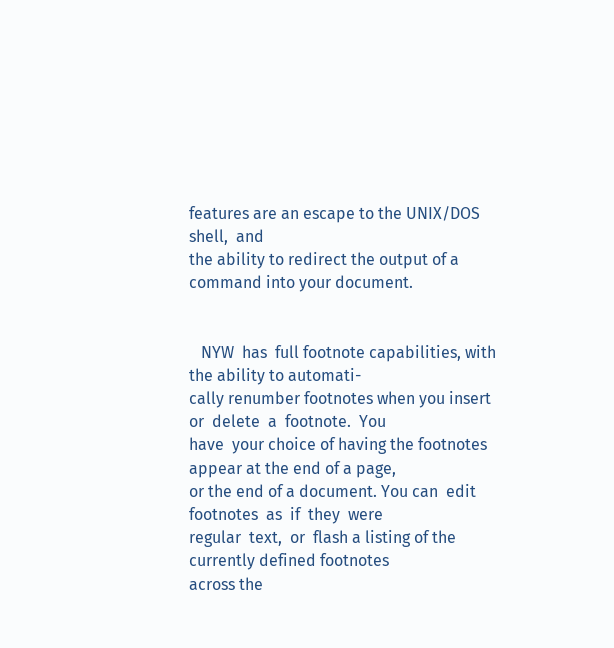features are an escape to the UNIX/DOS shell,  and
the ability to redirect the output of a command into your document.


   NYW  has  full footnote capabilities, with the ability to automati-
cally renumber footnotes when you insert or  delete  a  footnote.  You
have  your choice of having the footnotes appear at the end of a page,
or the end of a document. You can  edit  footnotes  as  if  they  were
regular  text,  or  flash a listing of the currently defined footnotes
across the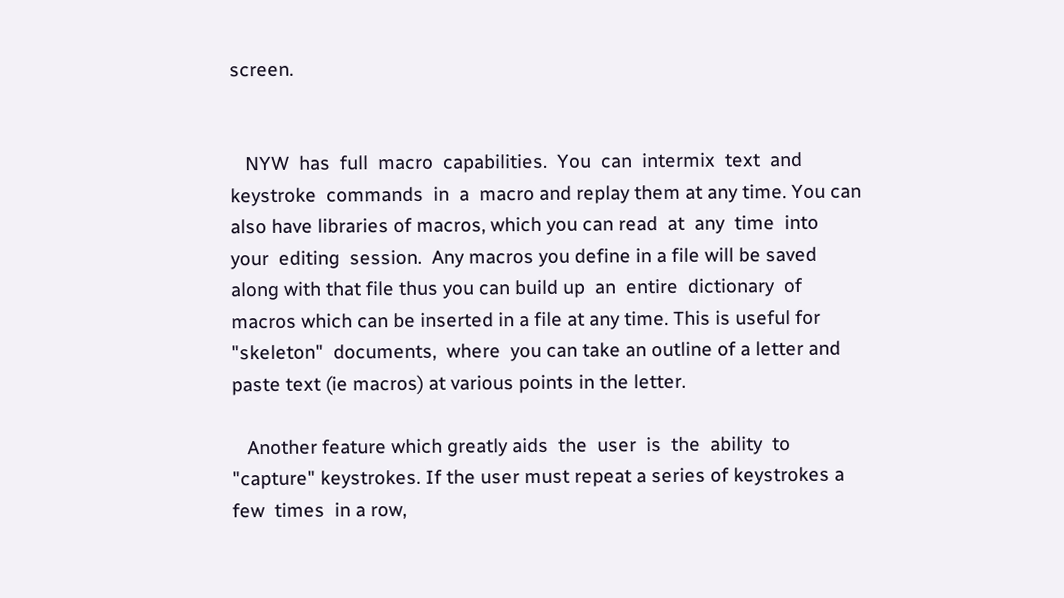screen.


   NYW  has  full  macro  capabilities.  You  can  intermix  text  and
keystroke  commands  in  a  macro and replay them at any time. You can
also have libraries of macros, which you can read  at  any  time  into
your  editing  session.  Any macros you define in a file will be saved
along with that file thus you can build up  an  entire  dictionary  of
macros which can be inserted in a file at any time. This is useful for
"skeleton"  documents,  where  you can take an outline of a letter and
paste text (ie macros) at various points in the letter.

   Another feature which greatly aids  the  user  is  the  ability  to
"capture" keystrokes. If the user must repeat a series of keystrokes a
few  times  in a row,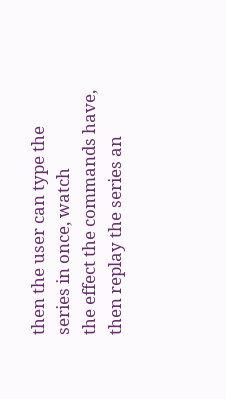then the user can type the series in once, watch
the effect the commands have, then replay the series an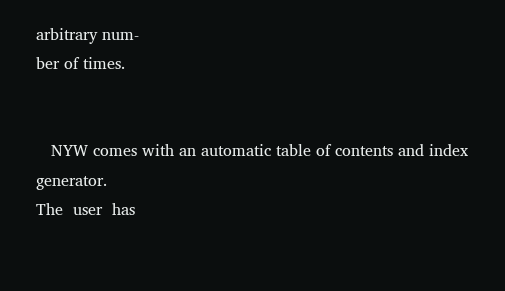arbitrary num-
ber of times.


   NYW comes with an automatic table of contents and index  generator.
The  user  has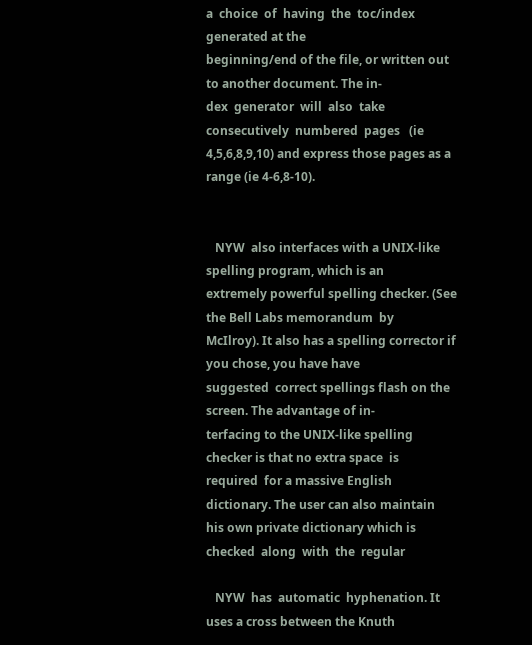a  choice  of  having  the  toc/index generated at the
beginning/end of the file, or written out to another document. The in-
dex  generator  will  also  take  consecutively  numbered  pages   (ie
4,5,6,8,9,10) and express those pages as a range (ie 4-6,8-10).


   NYW  also interfaces with a UNIX-like spelling program, which is an
extremely powerful spelling checker. (See the Bell Labs memorandum  by
McIlroy). It also has a spelling corrector if you chose, you have have
suggested  correct spellings flash on the screen. The advantage of in-
terfacing to the UNIX-like spelling checker is that no extra space  is
required  for a massive English dictionary. The user can also maintain
his own private dictionary which is checked  along  with  the  regular

   NYW  has  automatic  hyphenation. It uses a cross between the Knuth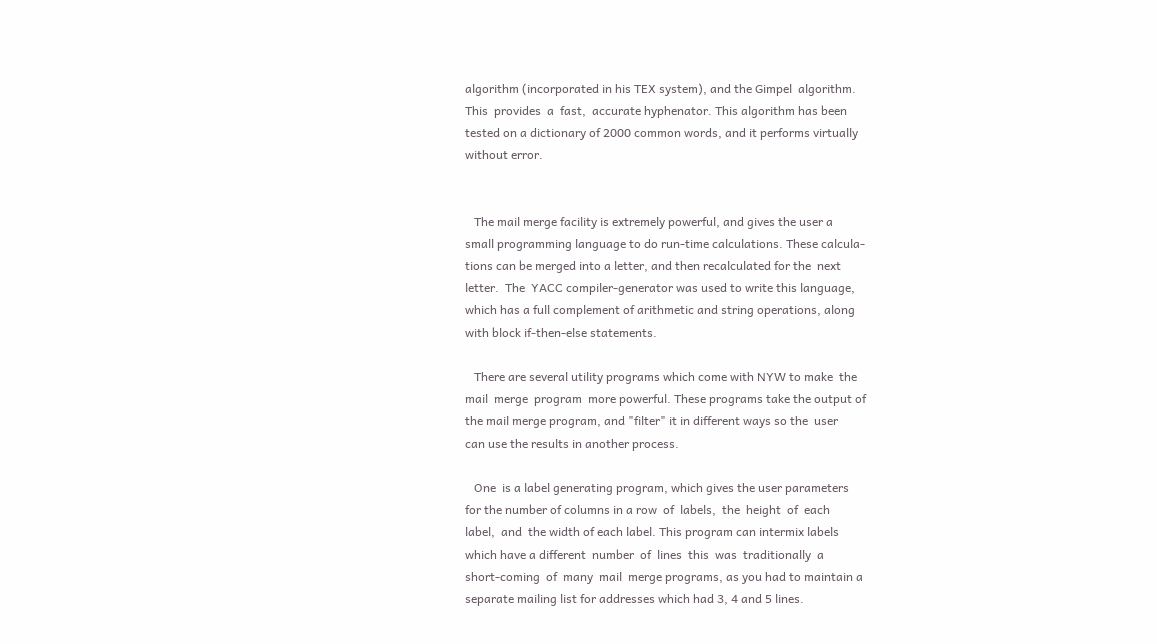algorithm (incorporated in his TEX system), and the Gimpel  algorithm.
This  provides  a  fast,  accurate hyphenator. This algorithm has been
tested on a dictionary of 2000 common words, and it performs virtually
without error.


   The mail merge facility is extremely powerful, and gives the user a
small programming language to do run-time calculations. These calcula-
tions can be merged into a letter, and then recalculated for the  next
letter.  The  YACC compiler-generator was used to write this language,
which has a full complement of arithmetic and string operations, along
with block if-then-else statements.

   There are several utility programs which come with NYW to make  the
mail  merge  program  more powerful. These programs take the output of
the mail merge program, and "filter" it in different ways so the  user
can use the results in another process.

   One  is a label generating program, which gives the user parameters
for the number of columns in a row  of  labels,  the  height  of  each
label,  and  the width of each label. This program can intermix labels
which have a different  number  of  lines  this  was  traditionally  a
short-coming  of  many  mail  merge programs, as you had to maintain a
separate mailing list for addresses which had 3, 4 and 5 lines.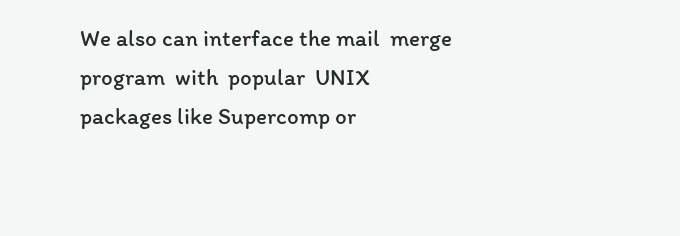We also can interface the mail  merge  program  with  popular  UNIX
packages like Supercomp or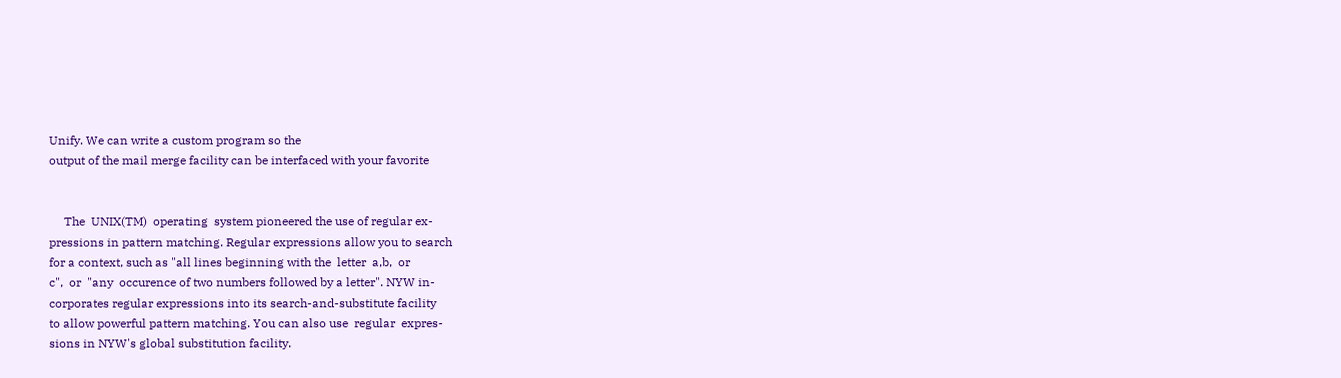Unify. We can write a custom program so the
output of the mail merge facility can be interfaced with your favorite


     The  UNIX(TM)  operating  system pioneered the use of regular ex-
pressions in pattern matching. Regular expressions allow you to search
for a context, such as "all lines beginning with the  letter  a,b,  or
c",  or  "any  occurence of two numbers followed by a letter". NYW in-
corporates regular expressions into its search-and-substitute facility
to allow powerful pattern matching. You can also use  regular  expres-
sions in NYW's global substitution facility.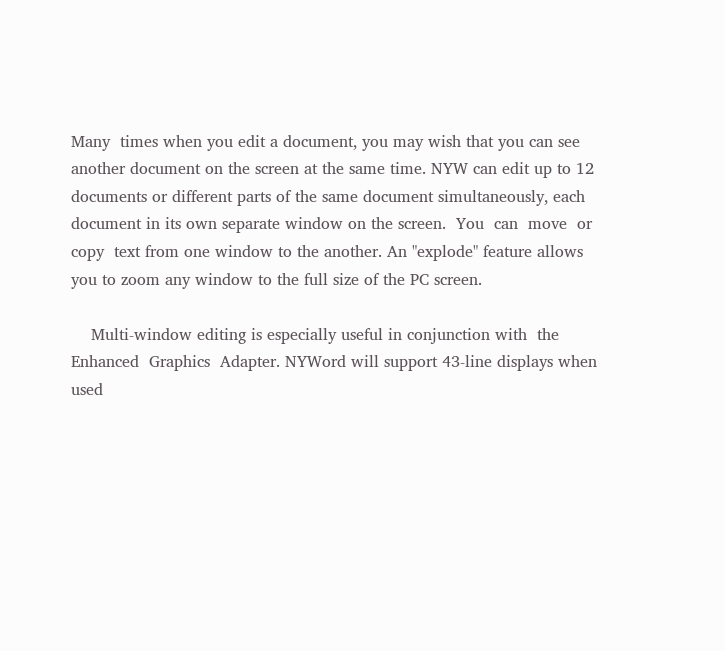Many  times when you edit a document, you may wish that you can see
another document on the screen at the same time. NYW can edit up to 12
documents or different parts of the same document simultaneously, each
document in its own separate window on the screen.  You  can  move  or
copy  text from one window to the another. An "explode" feature allows
you to zoom any window to the full size of the PC screen.

    Multi-window editing is especially useful in conjunction with  the
Enhanced  Graphics  Adapter. NYWord will support 43-line displays when
used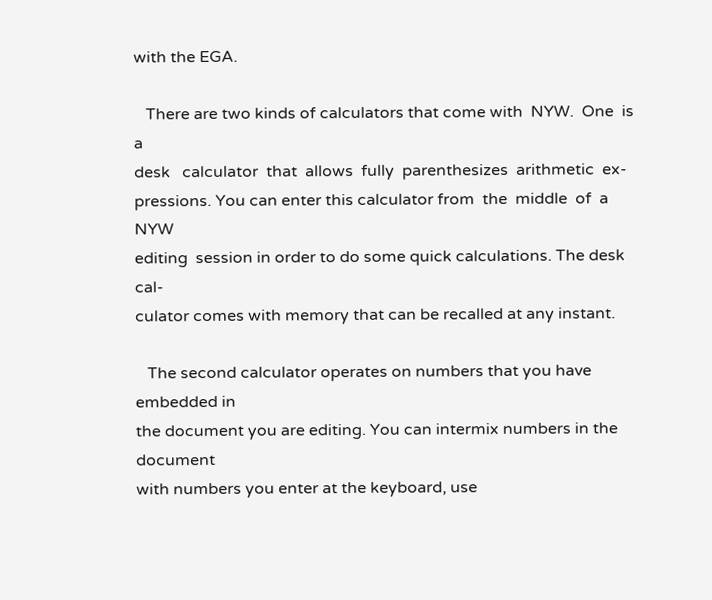with the EGA.

   There are two kinds of calculators that come with  NYW.  One  is  a
desk   calculator  that  allows  fully  parenthesizes  arithmetic  ex-
pressions. You can enter this calculator from  the  middle  of  a  NYW
editing  session in order to do some quick calculations. The desk cal-
culator comes with memory that can be recalled at any instant.

   The second calculator operates on numbers that you have embedded in
the document you are editing. You can intermix numbers in the document
with numbers you enter at the keyboard, use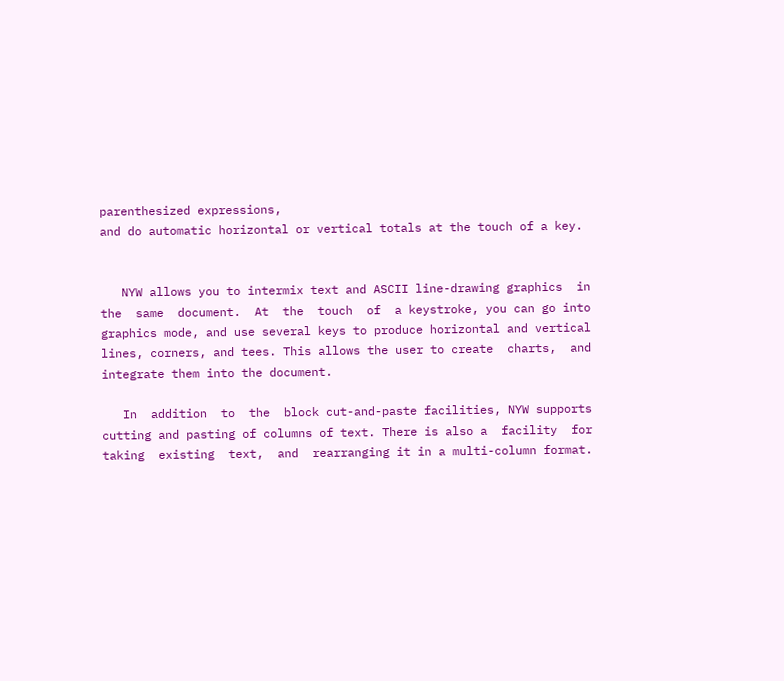parenthesized expressions,
and do automatic horizontal or vertical totals at the touch of a key.


   NYW allows you to intermix text and ASCII line-drawing graphics  in
the  same  document.  At  the  touch  of  a keystroke, you can go into
graphics mode, and use several keys to produce horizontal and vertical
lines, corners, and tees. This allows the user to create  charts,  and
integrate them into the document.

   In  addition  to  the  block cut-and-paste facilities, NYW supports
cutting and pasting of columns of text. There is also a  facility  for
taking  existing  text,  and  rearranging it in a multi-column format.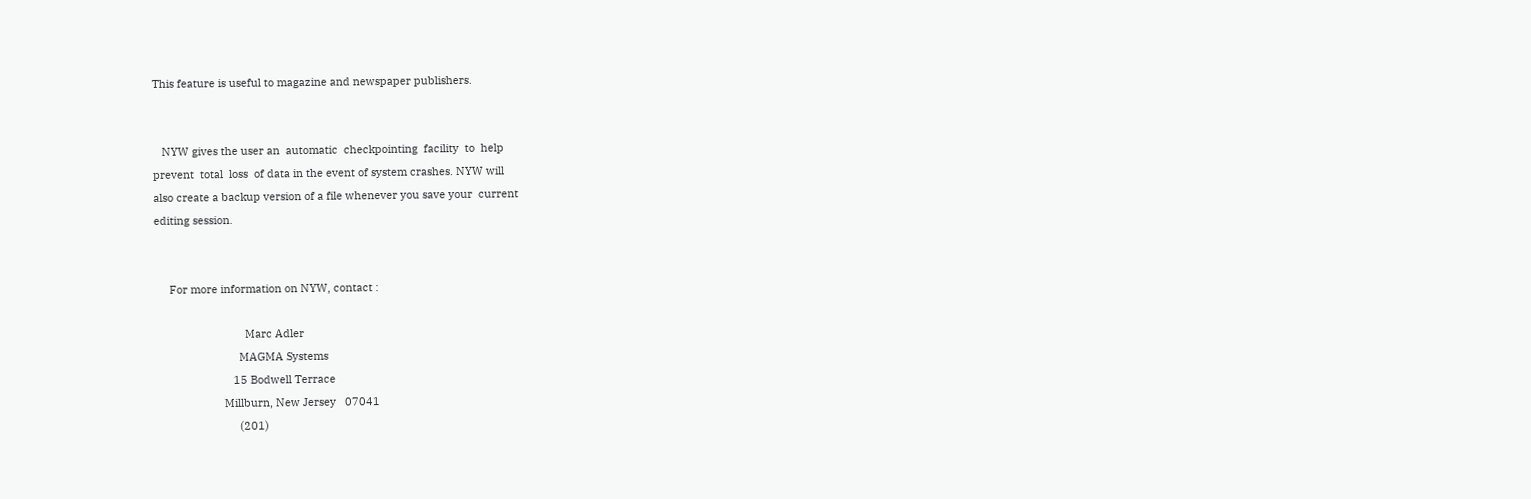This feature is useful to magazine and newspaper publishers.


   NYW gives the user an  automatic  checkpointing  facility  to  help
prevent  total  loss  of data in the event of system crashes. NYW will
also create a backup version of a file whenever you save your  current
editing session.


     For more information on NYW, contact :

                              Marc Adler
                            MAGMA Systems
                          15 Bodwell Terrace
                       Millburn, New Jersey   07041
                            (201)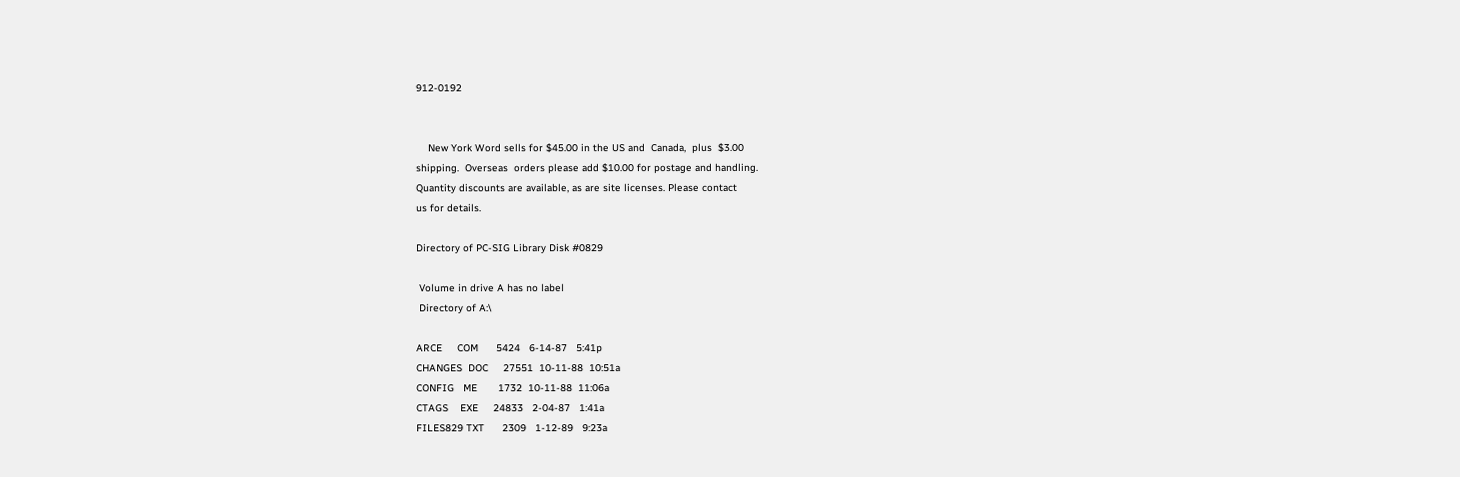912-0192


    New York Word sells for $45.00 in the US and  Canada,  plus  $3.00
shipping.  Overseas  orders please add $10.00 for postage and handling.
Quantity discounts are available, as are site licenses. Please contact
us for details.

Directory of PC-SIG Library Disk #0829

 Volume in drive A has no label
 Directory of A:\

ARCE     COM      5424   6-14-87   5:41p
CHANGES  DOC     27551  10-11-88  10:51a
CONFIG   ME       1732  10-11-88  11:06a
CTAGS    EXE     24833   2-04-87   1:41a
FILES829 TXT      2309   1-12-89   9:23a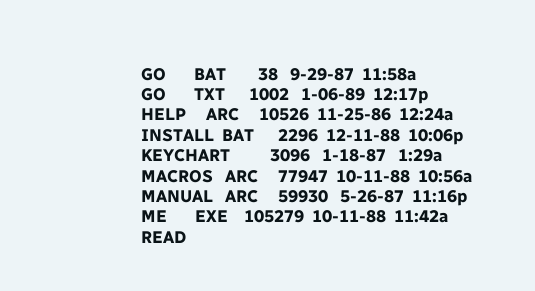GO       BAT        38   9-29-87  11:58a
GO       TXT      1002   1-06-89  12:17p
HELP     ARC     10526  11-25-86  12:24a
INSTALL  BAT      2296  12-11-88  10:06p
KEYCHART          3096   1-18-87   1:29a
MACROS   ARC     77947  10-11-88  10:56a
MANUAL   ARC     59930   5-26-87  11:16p
ME       EXE    105279  10-11-88  11:42a
READ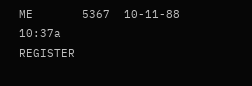ME       5367  10-11-88  10:37a
REGISTER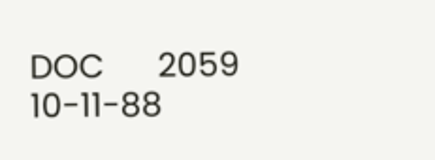DOC      2059  10-11-88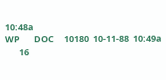10:48a
WP       DOC     10180  10-11-88  10:49a
       16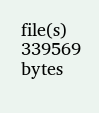file(s)     339569 bytes